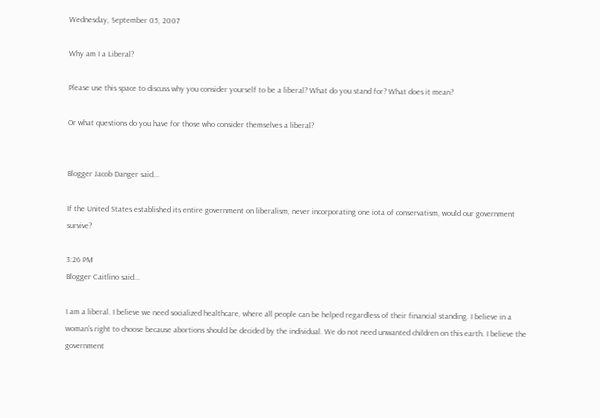Wednesday, September 05, 2007

Why am I a Liberal?

Please use this space to discuss why you consider yourself to be a liberal? What do you stand for? What does it mean?

Or what questions do you have for those who consider themselves a liberal?


Blogger Jacob Danger said...

If the United States established its entire government on liberalism, never incorporating one iota of conservatism, would our government survive?

3:26 PM
Blogger Caitlino said...

I am a liberal. I believe we need socialized healthcare, where all people can be helped regardless of their financial standing. I believe in a woman's right to choose because abortions should be decided by the individual. We do not need unwanted children on this earth. I believe the government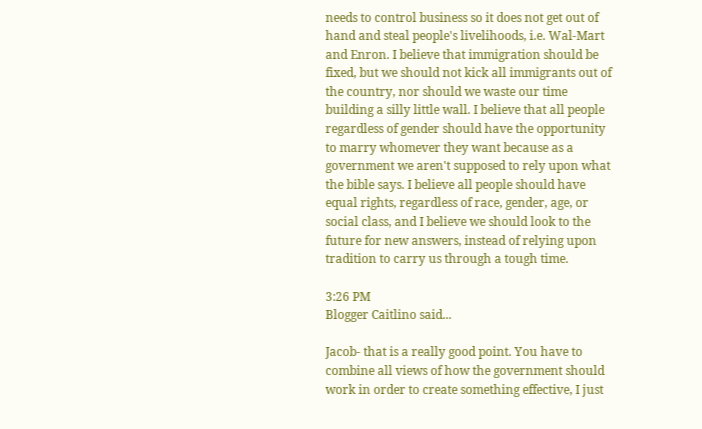needs to control business so it does not get out of hand and steal people's livelihoods, i.e. Wal-Mart and Enron. I believe that immigration should be fixed, but we should not kick all immigrants out of the country, nor should we waste our time building a silly little wall. I believe that all people regardless of gender should have the opportunity to marry whomever they want because as a government we aren't supposed to rely upon what the bible says. I believe all people should have equal rights, regardless of race, gender, age, or social class, and I believe we should look to the future for new answers, instead of relying upon tradition to carry us through a tough time.

3:26 PM
Blogger Caitlino said...

Jacob- that is a really good point. You have to combine all views of how the government should work in order to create something effective, I just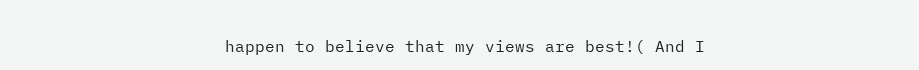happen to believe that my views are best!( And I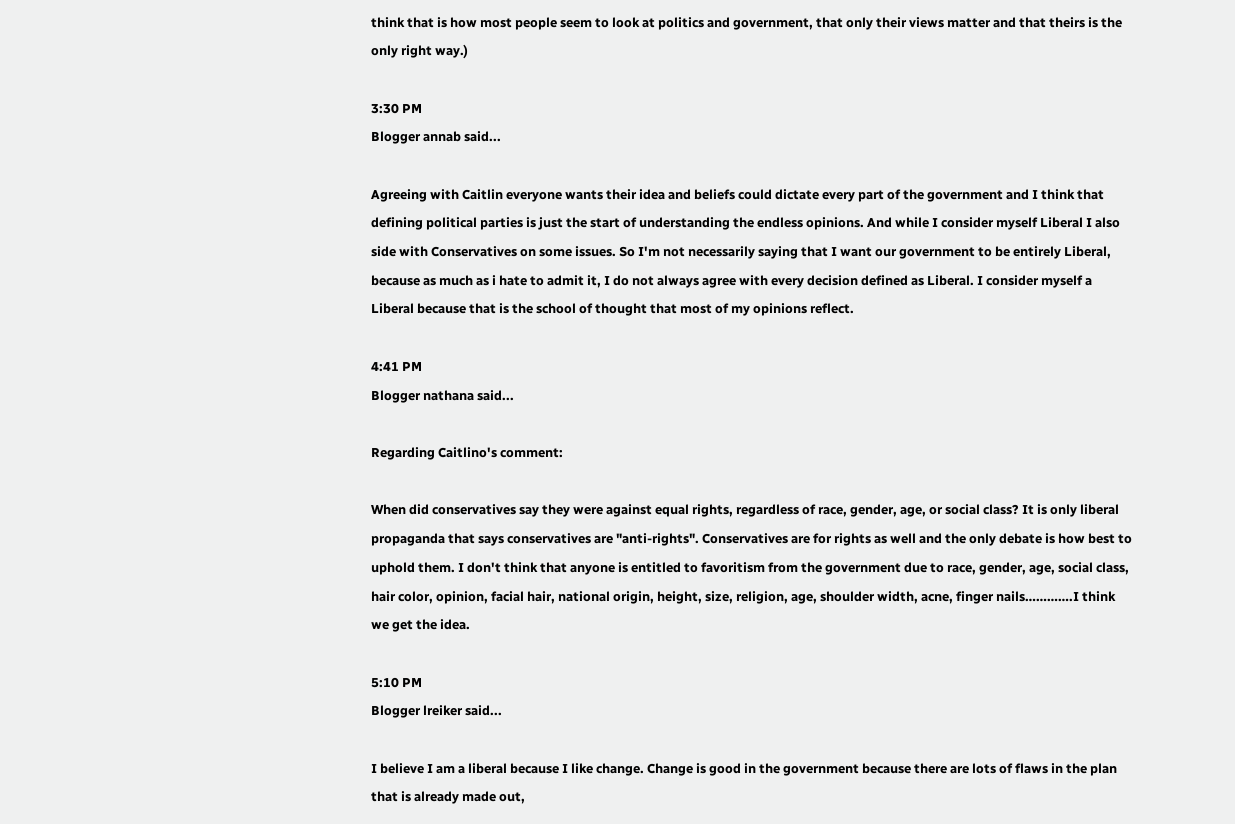think that is how most people seem to look at politics and government, that only their views matter and that theirs is the only right way.)

3:30 PM
Blogger annab said...

Agreeing with Caitlin everyone wants their idea and beliefs could dictate every part of the government and I think that defining political parties is just the start of understanding the endless opinions. And while I consider myself Liberal I also side with Conservatives on some issues. So I'm not necessarily saying that I want our government to be entirely Liberal, because as much as i hate to admit it, I do not always agree with every decision defined as Liberal. I consider myself a Liberal because that is the school of thought that most of my opinions reflect.

4:41 PM
Blogger nathana said...

Regarding Caitlino's comment:

When did conservatives say they were against equal rights, regardless of race, gender, age, or social class? It is only liberal propaganda that says conservatives are "anti-rights". Conservatives are for rights as well and the only debate is how best to uphold them. I don't think that anyone is entitled to favoritism from the government due to race, gender, age, social class, hair color, opinion, facial hair, national origin, height, size, religion, age, shoulder width, acne, finger nails………….I think we get the idea.

5:10 PM
Blogger lreiker said...

I believe I am a liberal because I like change. Change is good in the government because there are lots of flaws in the plan that is already made out,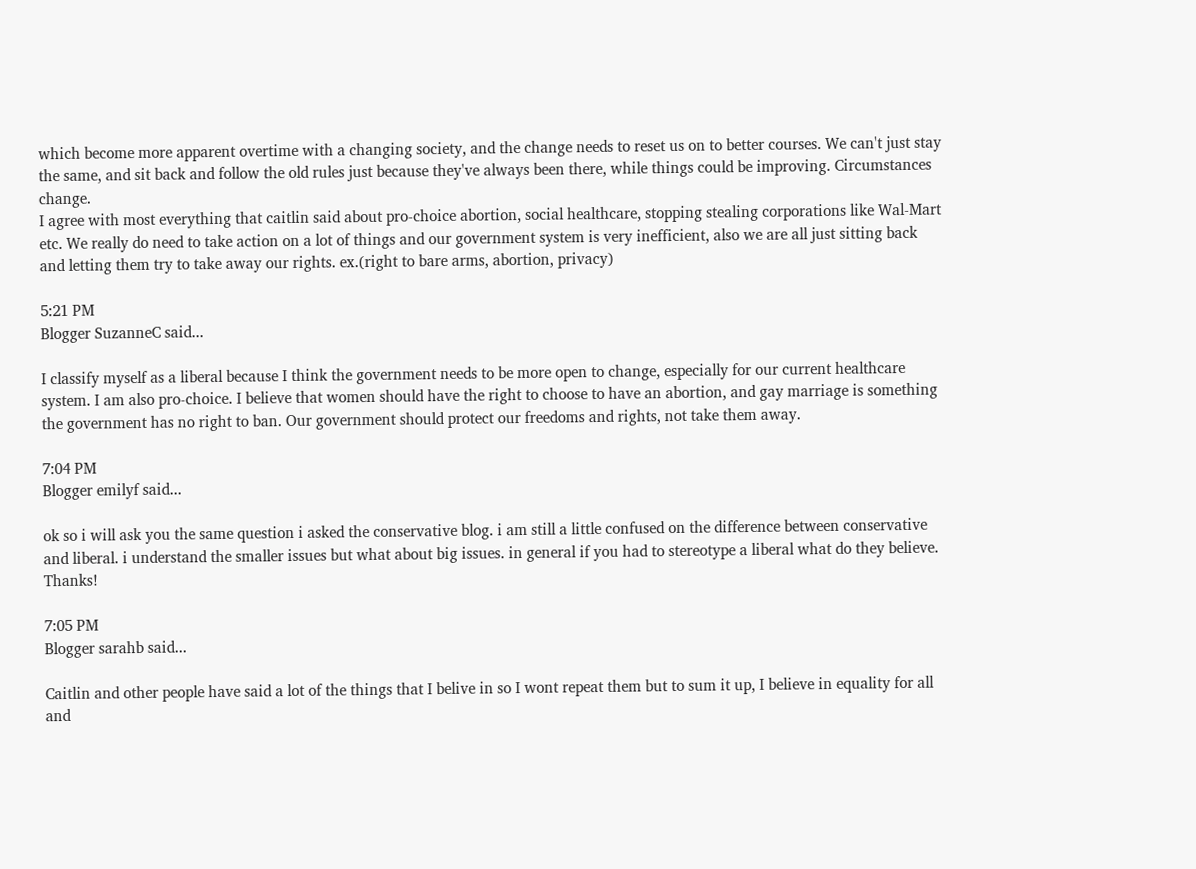which become more apparent overtime with a changing society, and the change needs to reset us on to better courses. We can't just stay the same, and sit back and follow the old rules just because they've always been there, while things could be improving. Circumstances change.
I agree with most everything that caitlin said about pro-choice abortion, social healthcare, stopping stealing corporations like Wal-Mart etc. We really do need to take action on a lot of things and our government system is very inefficient, also we are all just sitting back and letting them try to take away our rights. ex.(right to bare arms, abortion, privacy)

5:21 PM
Blogger SuzanneC said...

I classify myself as a liberal because I think the government needs to be more open to change, especially for our current healthcare system. I am also pro-choice. I believe that women should have the right to choose to have an abortion, and gay marriage is something the government has no right to ban. Our government should protect our freedoms and rights, not take them away.

7:04 PM
Blogger emilyf said...

ok so i will ask you the same question i asked the conservative blog. i am still a little confused on the difference between conservative and liberal. i understand the smaller issues but what about big issues. in general if you had to stereotype a liberal what do they believe. Thanks!

7:05 PM
Blogger sarahb said...

Caitlin and other people have said a lot of the things that I belive in so I wont repeat them but to sum it up, I believe in equality for all and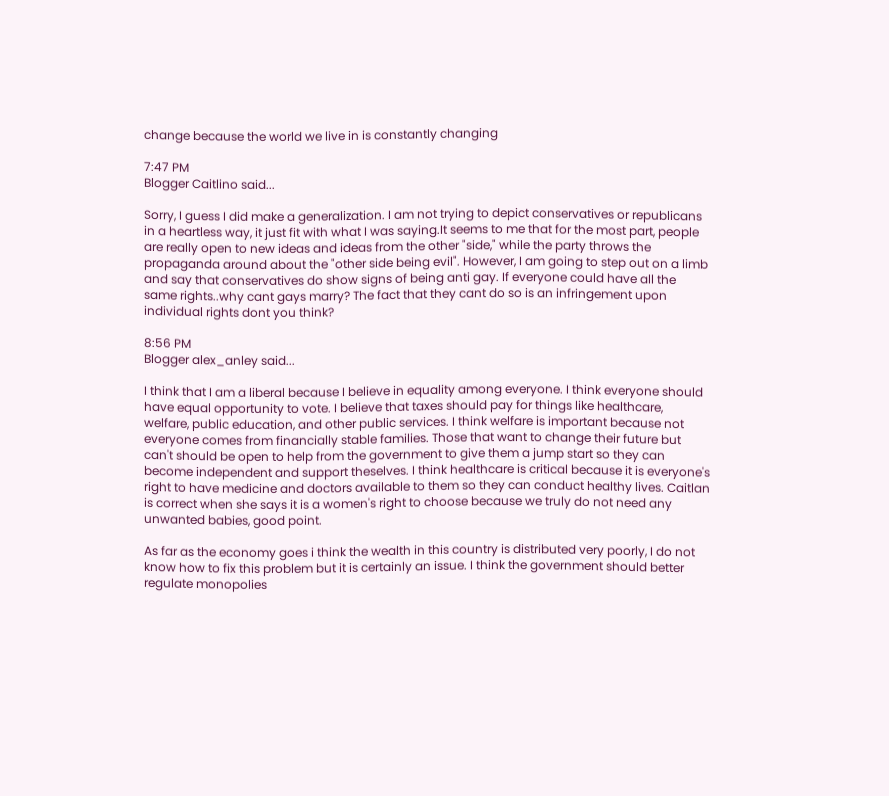change because the world we live in is constantly changing

7:47 PM
Blogger Caitlino said...

Sorry, I guess I did make a generalization. I am not trying to depict conservatives or republicans in a heartless way, it just fit with what I was saying.It seems to me that for the most part, people are really open to new ideas and ideas from the other "side," while the party throws the propaganda around about the "other side being evil". However, I am going to step out on a limb and say that conservatives do show signs of being anti gay. If everyone could have all the same rights..why cant gays marry? The fact that they cant do so is an infringement upon individual rights dont you think?

8:56 PM
Blogger alex_anley said...

I think that I am a liberal because I believe in equality among everyone. I think everyone should have equal opportunity to vote. I believe that taxes should pay for things like healthcare, welfare, public education, and other public services. I think welfare is important because not everyone comes from financially stable families. Those that want to change their future but can't should be open to help from the government to give them a jump start so they can become independent and support theselves. I think healthcare is critical because it is everyone's right to have medicine and doctors available to them so they can conduct healthy lives. Caitlan is correct when she says it is a women's right to choose because we truly do not need any unwanted babies, good point.

As far as the economy goes i think the wealth in this country is distributed very poorly, I do not know how to fix this problem but it is certainly an issue. I think the government should better regulate monopolies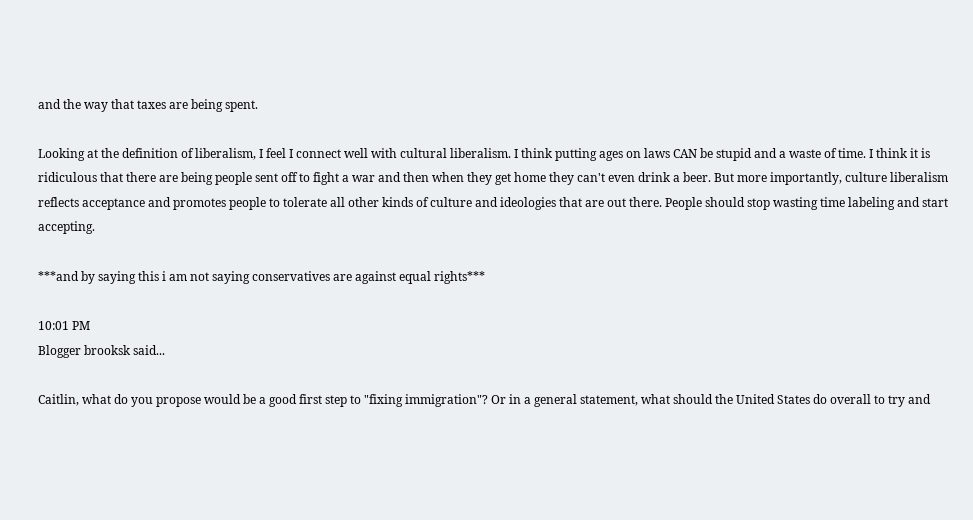and the way that taxes are being spent.

Looking at the definition of liberalism, I feel I connect well with cultural liberalism. I think putting ages on laws CAN be stupid and a waste of time. I think it is ridiculous that there are being people sent off to fight a war and then when they get home they can't even drink a beer. But more importantly, culture liberalism reflects acceptance and promotes people to tolerate all other kinds of culture and ideologies that are out there. People should stop wasting time labeling and start accepting.

***and by saying this i am not saying conservatives are against equal rights***

10:01 PM
Blogger brooksk said...

Caitlin, what do you propose would be a good first step to "fixing immigration"? Or in a general statement, what should the United States do overall to try and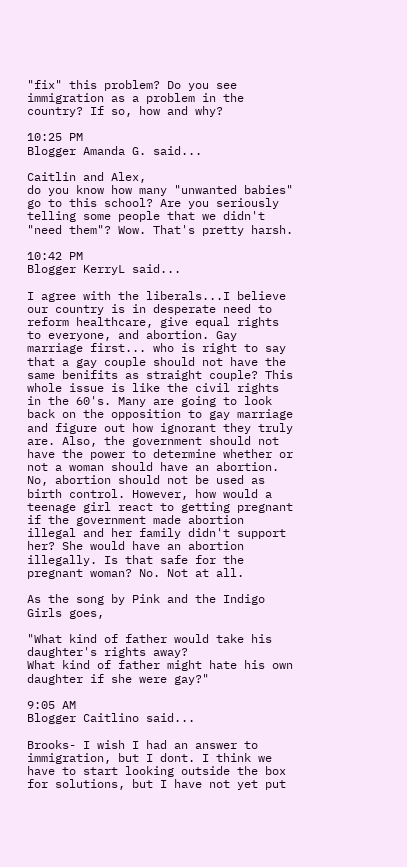"fix" this problem? Do you see immigration as a problem in the country? If so, how and why?

10:25 PM
Blogger Amanda G. said...

Caitlin and Alex,
do you know how many "unwanted babies" go to this school? Are you seriously telling some people that we didn't "need them"? Wow. That's pretty harsh.

10:42 PM
Blogger KerryL said...

I agree with the liberals...I believe our country is in desperate need to reform healthcare, give equal rights to everyone, and abortion. Gay marriage first... who is right to say that a gay couple should not have the same benifits as straight couple? This whole issue is like the civil rights in the 60's. Many are going to look back on the opposition to gay marriage and figure out how ignorant they truly are. Also, the government should not have the power to determine whether or not a woman should have an abortion. No, abortion should not be used as birth control. However, how would a teenage girl react to getting pregnant if the government made abortion illegal and her family didn't support her? She would have an abortion illegally. Is that safe for the pregnant woman? No. Not at all.

As the song by Pink and the Indigo Girls goes,

"What kind of father would take his daughter's rights away?
What kind of father might hate his own daughter if she were gay?"

9:05 AM
Blogger Caitlino said...

Brooks- I wish I had an answer to immigration, but I dont. I think we have to start looking outside the box for solutions, but I have not yet put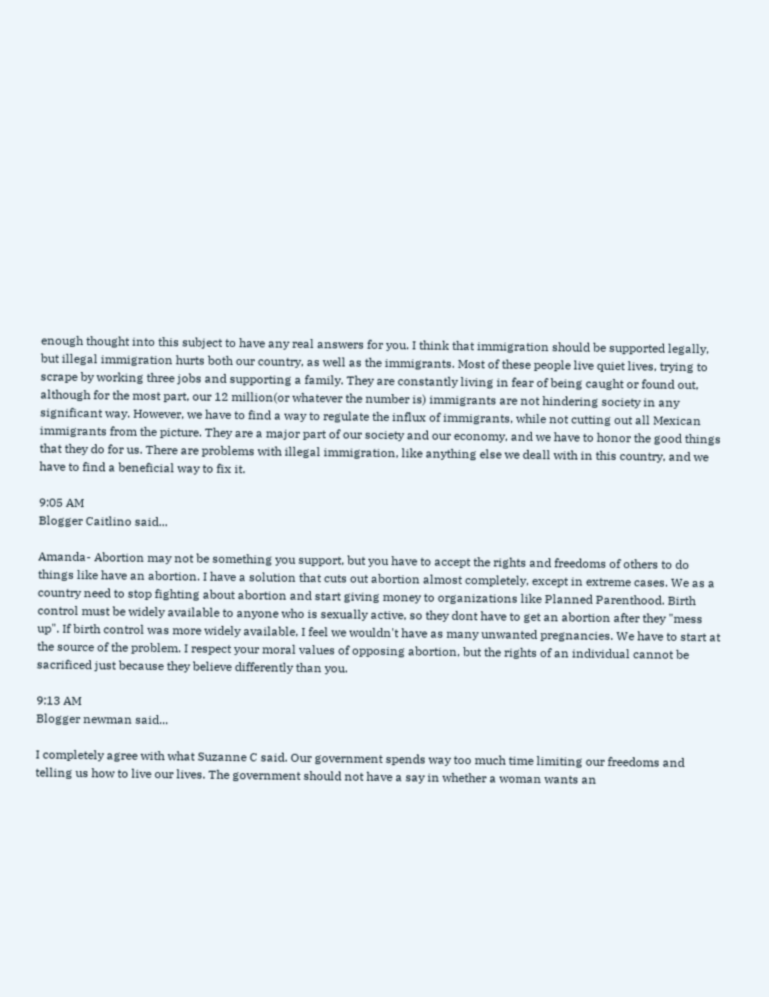enough thought into this subject to have any real answers for you. I think that immigration should be supported legally, but illegal immigration hurts both our country, as well as the immigrants. Most of these people live quiet lives, trying to scrape by working three jobs and supporting a family. They are constantly living in fear of being caught or found out, although for the most part, our 12 million(or whatever the number is) immigrants are not hindering society in any significant way. However, we have to find a way to regulate the influx of immigrants, while not cutting out all Mexican immigrants from the picture. They are a major part of our society and our economy, and we have to honor the good things that they do for us. There are problems with illegal immigration, like anything else we deall with in this country, and we have to find a beneficial way to fix it.

9:05 AM
Blogger Caitlino said...

Amanda- Abortion may not be something you support, but you have to accept the rights and freedoms of others to do things like have an abortion. I have a solution that cuts out abortion almost completely, except in extreme cases. We as a country need to stop fighting about abortion and start giving money to organizations like Planned Parenthood. Birth control must be widely available to anyone who is sexually active, so they dont have to get an abortion after they "mess up". If birth control was more widely available, I feel we wouldn't have as many unwanted pregnancies. We have to start at the source of the problem. I respect your moral values of opposing abortion, but the rights of an individual cannot be sacrificed just because they believe differently than you.

9:13 AM
Blogger newman said...

I completely agree with what Suzanne C said. Our government spends way too much time limiting our freedoms and telling us how to live our lives. The government should not have a say in whether a woman wants an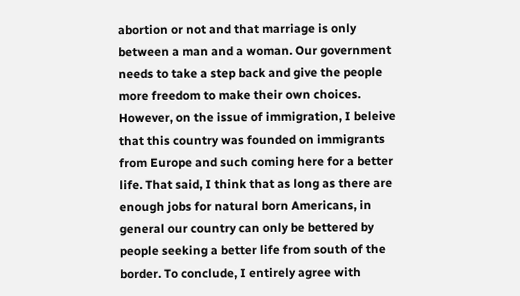abortion or not and that marriage is only between a man and a woman. Our government needs to take a step back and give the people more freedom to make their own choices. However, on the issue of immigration, I beleive that this country was founded on immigrants from Europe and such coming here for a better life. That said, I think that as long as there are enough jobs for natural born Americans, in general our country can only be bettered by people seeking a better life from south of the border. To conclude, I entirely agree with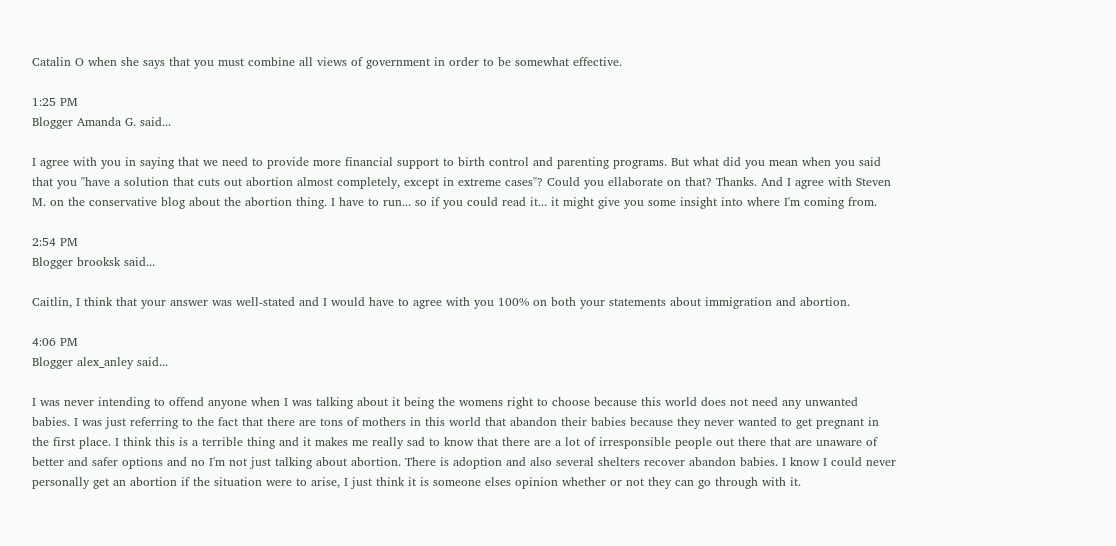Catalin O when she says that you must combine all views of government in order to be somewhat effective.

1:25 PM
Blogger Amanda G. said...

I agree with you in saying that we need to provide more financial support to birth control and parenting programs. But what did you mean when you said that you "have a solution that cuts out abortion almost completely, except in extreme cases"? Could you ellaborate on that? Thanks. And I agree with Steven M. on the conservative blog about the abortion thing. I have to run... so if you could read it... it might give you some insight into where I'm coming from.

2:54 PM
Blogger brooksk said...

Caitlin, I think that your answer was well-stated and I would have to agree with you 100% on both your statements about immigration and abortion.

4:06 PM
Blogger alex_anley said...

I was never intending to offend anyone when I was talking about it being the womens right to choose because this world does not need any unwanted babies. I was just referring to the fact that there are tons of mothers in this world that abandon their babies because they never wanted to get pregnant in the first place. I think this is a terrible thing and it makes me really sad to know that there are a lot of irresponsible people out there that are unaware of better and safer options and no I'm not just talking about abortion. There is adoption and also several shelters recover abandon babies. I know I could never personally get an abortion if the situation were to arise, I just think it is someone elses opinion whether or not they can go through with it.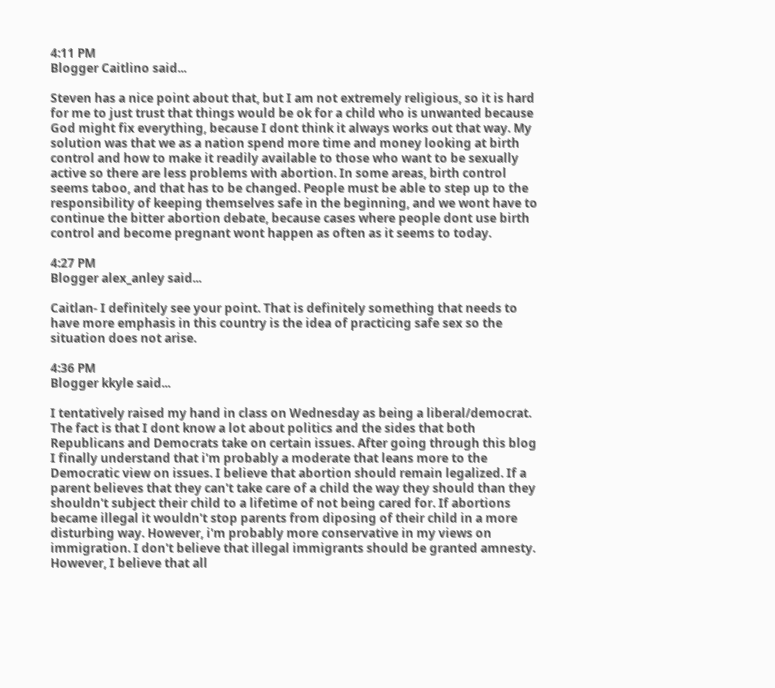4:11 PM
Blogger Caitlino said...

Steven has a nice point about that, but I am not extremely religious, so it is hard for me to just trust that things would be ok for a child who is unwanted because God might fix everything, because I dont think it always works out that way. My solution was that we as a nation spend more time and money looking at birth control and how to make it readily available to those who want to be sexually active so there are less problems with abortion. In some areas, birth control seems taboo, and that has to be changed. People must be able to step up to the responsibility of keeping themselves safe in the beginning, and we wont have to continue the bitter abortion debate, because cases where people dont use birth control and become pregnant wont happen as often as it seems to today.

4:27 PM
Blogger alex_anley said...

Caitlan- I definitely see your point. That is definitely something that needs to have more emphasis in this country is the idea of practicing safe sex so the situation does not arise.

4:36 PM
Blogger kkyle said...

I tentatively raised my hand in class on Wednesday as being a liberal/democrat. The fact is that I dont know a lot about politics and the sides that both Republicans and Democrats take on certain issues. After going through this blog I finally understand that i'm probably a moderate that leans more to the Democratic view on issues. I believe that abortion should remain legalized. If a parent believes that they can't take care of a child the way they should than they shouldn't subject their child to a lifetime of not being cared for. If abortions became illegal it wouldn't stop parents from diposing of their child in a more disturbing way. However, i'm probably more conservative in my views on immigration. I don't believe that illegal immigrants should be granted amnesty. However, I believe that all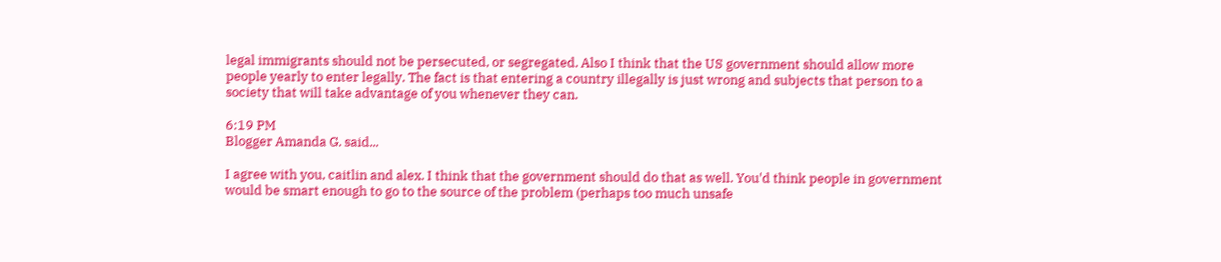legal immigrants should not be persecuted, or segregated. Also I think that the US government should allow more people yearly to enter legally. The fact is that entering a country illegally is just wrong and subjects that person to a society that will take advantage of you whenever they can.

6:19 PM
Blogger Amanda G. said...

I agree with you, caitlin and alex. I think that the government should do that as well. You'd think people in government would be smart enough to go to the source of the problem (perhaps too much unsafe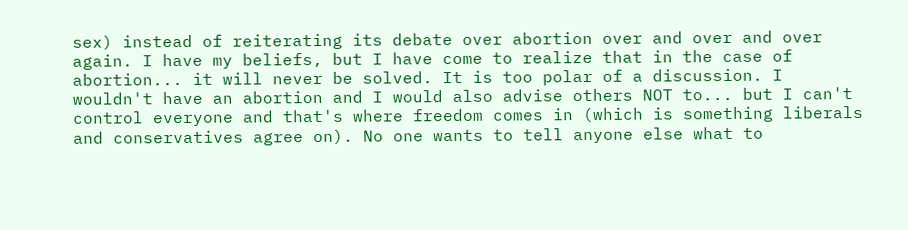sex) instead of reiterating its debate over abortion over and over and over again. I have my beliefs, but I have come to realize that in the case of abortion... it will never be solved. It is too polar of a discussion. I wouldn't have an abortion and I would also advise others NOT to... but I can't control everyone and that's where freedom comes in (which is something liberals and conservatives agree on). No one wants to tell anyone else what to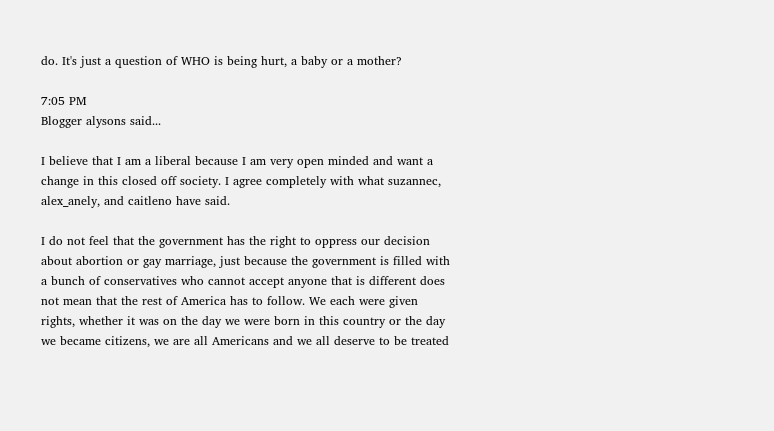do. It's just a question of WHO is being hurt, a baby or a mother?

7:05 PM
Blogger alysons said...

I believe that I am a liberal because I am very open minded and want a change in this closed off society. I agree completely with what suzannec, alex_anely, and caitleno have said.

I do not feel that the government has the right to oppress our decision about abortion or gay marriage, just because the government is filled with a bunch of conservatives who cannot accept anyone that is different does not mean that the rest of America has to follow. We each were given rights, whether it was on the day we were born in this country or the day we became citizens, we are all Americans and we all deserve to be treated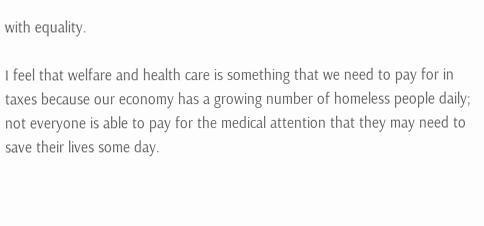with equality.

I feel that welfare and health care is something that we need to pay for in taxes because our economy has a growing number of homeless people daily; not everyone is able to pay for the medical attention that they may need to save their lives some day.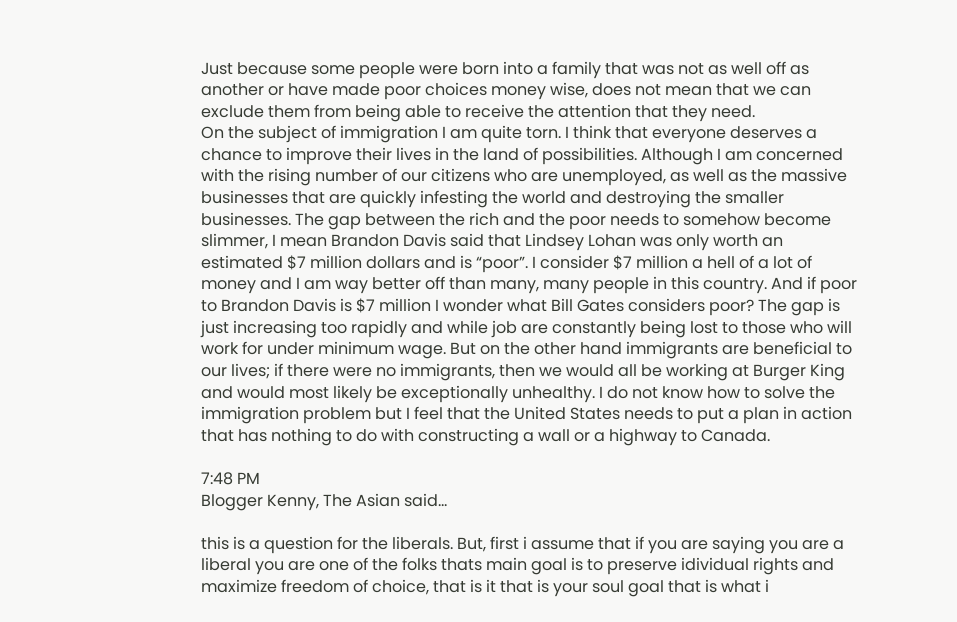Just because some people were born into a family that was not as well off as another or have made poor choices money wise, does not mean that we can exclude them from being able to receive the attention that they need.
On the subject of immigration I am quite torn. I think that everyone deserves a chance to improve their lives in the land of possibilities. Although I am concerned with the rising number of our citizens who are unemployed, as well as the massive businesses that are quickly infesting the world and destroying the smaller businesses. The gap between the rich and the poor needs to somehow become slimmer, I mean Brandon Davis said that Lindsey Lohan was only worth an estimated $7 million dollars and is “poor”. I consider $7 million a hell of a lot of money and I am way better off than many, many people in this country. And if poor to Brandon Davis is $7 million I wonder what Bill Gates considers poor? The gap is just increasing too rapidly and while job are constantly being lost to those who will work for under minimum wage. But on the other hand immigrants are beneficial to our lives; if there were no immigrants, then we would all be working at Burger King and would most likely be exceptionally unhealthy. I do not know how to solve the immigration problem but I feel that the United States needs to put a plan in action that has nothing to do with constructing a wall or a highway to Canada.

7:48 PM
Blogger Kenny, The Asian said...

this is a question for the liberals. But, first i assume that if you are saying you are a liberal you are one of the folks thats main goal is to preserve idividual rights and maximize freedom of choice, that is it that is your soul goal that is what i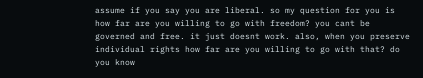assume if you say you are liberal. so my question for you is how far are you willing to go with freedom? you cant be governed and free. it just doesnt work. also, when you preserve individual rights how far are you willing to go with that? do you know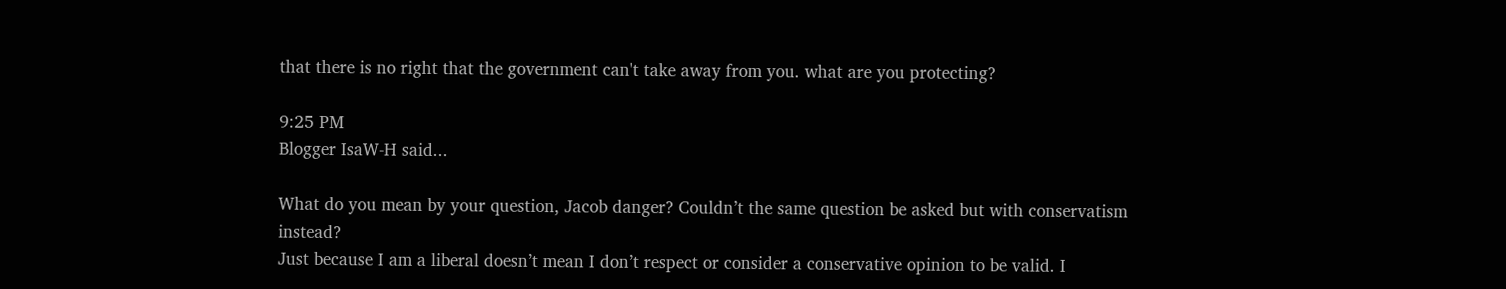that there is no right that the government can't take away from you. what are you protecting?

9:25 PM
Blogger IsaW-H said...

What do you mean by your question, Jacob danger? Couldn’t the same question be asked but with conservatism instead?
Just because I am a liberal doesn’t mean I don’t respect or consider a conservative opinion to be valid. I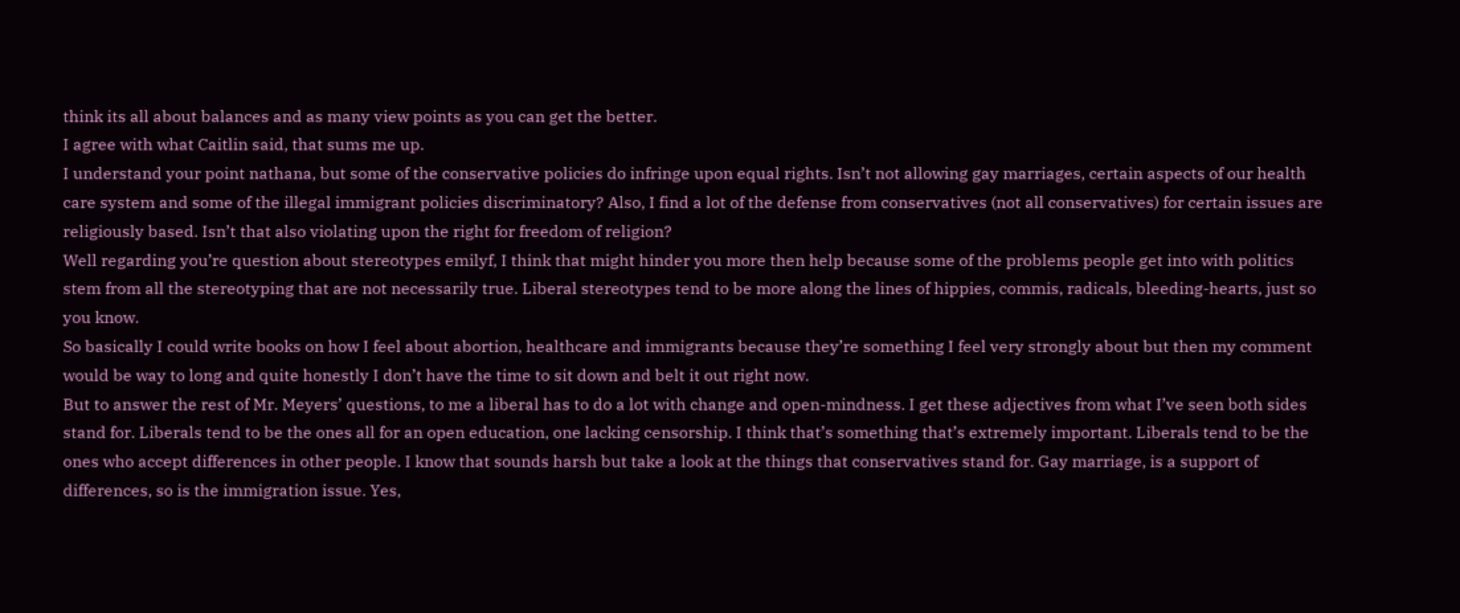think its all about balances and as many view points as you can get the better.
I agree with what Caitlin said, that sums me up.
I understand your point nathana, but some of the conservative policies do infringe upon equal rights. Isn’t not allowing gay marriages, certain aspects of our health care system and some of the illegal immigrant policies discriminatory? Also, I find a lot of the defense from conservatives (not all conservatives) for certain issues are religiously based. Isn’t that also violating upon the right for freedom of religion?
Well regarding you’re question about stereotypes emilyf, I think that might hinder you more then help because some of the problems people get into with politics stem from all the stereotyping that are not necessarily true. Liberal stereotypes tend to be more along the lines of hippies, commis, radicals, bleeding-hearts, just so you know.
So basically I could write books on how I feel about abortion, healthcare and immigrants because they’re something I feel very strongly about but then my comment would be way to long and quite honestly I don’t have the time to sit down and belt it out right now.
But to answer the rest of Mr. Meyers’ questions, to me a liberal has to do a lot with change and open-mindness. I get these adjectives from what I’ve seen both sides stand for. Liberals tend to be the ones all for an open education, one lacking censorship. I think that’s something that’s extremely important. Liberals tend to be the ones who accept differences in other people. I know that sounds harsh but take a look at the things that conservatives stand for. Gay marriage, is a support of differences, so is the immigration issue. Yes,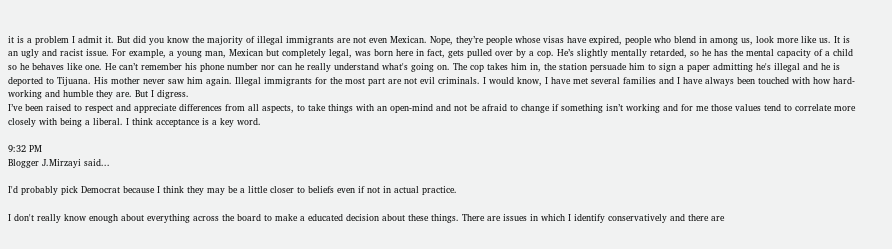it is a problem I admit it. But did you know the majority of illegal immigrants are not even Mexican. Nope, they’re people whose visas have expired, people who blend in among us, look more like us. It is an ugly and racist issue. For example, a young man, Mexican but completely legal, was born here in fact, gets pulled over by a cop. He’s slightly mentally retarded, so he has the mental capacity of a child so he behaves like one. He can’t remember his phone number nor can he really understand what's going on. The cop takes him in, the station persuade him to sign a paper admitting he's illegal and he is deported to Tijuana. His mother never saw him again. Illegal immigrants for the most part are not evil criminals. I would know, I have met several families and I have always been touched with how hard-working and humble they are. But I digress.
I’ve been raised to respect and appreciate differences from all aspects, to take things with an open-mind and not be afraid to change if something isn’t working and for me those values tend to correlate more closely with being a liberal. I think acceptance is a key word.

9:32 PM
Blogger J.Mirzayi said...

I'd probably pick Democrat because I think they may be a little closer to beliefs even if not in actual practice.

I don't really know enough about everything across the board to make a educated decision about these things. There are issues in which I identify conservatively and there are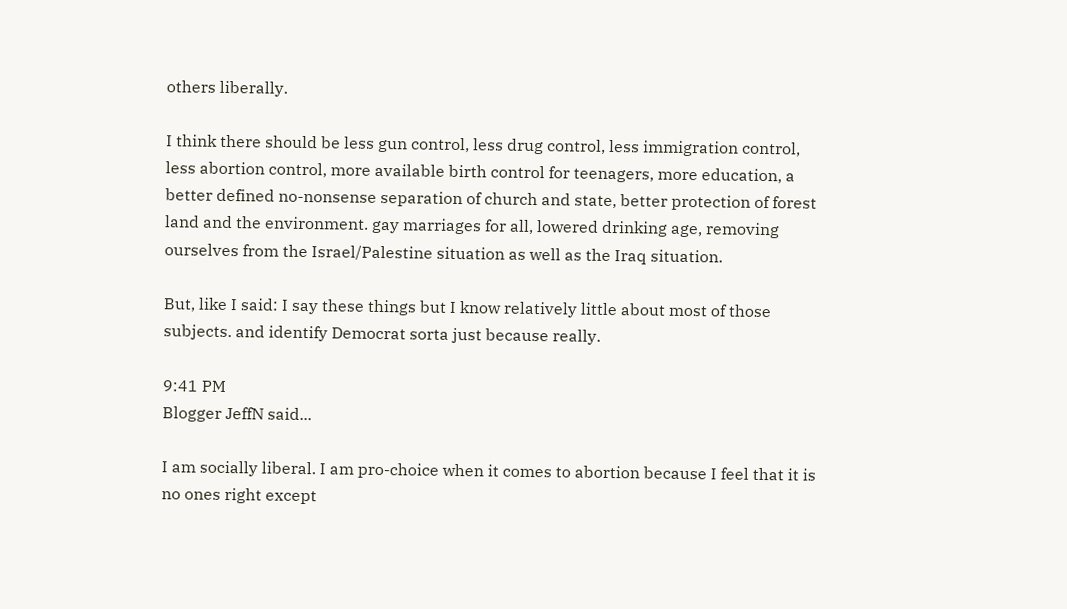others liberally.

I think there should be less gun control, less drug control, less immigration control, less abortion control, more available birth control for teenagers, more education, a better defined no-nonsense separation of church and state, better protection of forest land and the environment. gay marriages for all, lowered drinking age, removing ourselves from the Israel/Palestine situation as well as the Iraq situation.

But, like I said: I say these things but I know relatively little about most of those subjects. and identify Democrat sorta just because really.

9:41 PM
Blogger JeffN said...

I am socially liberal. I am pro-choice when it comes to abortion because I feel that it is no ones right except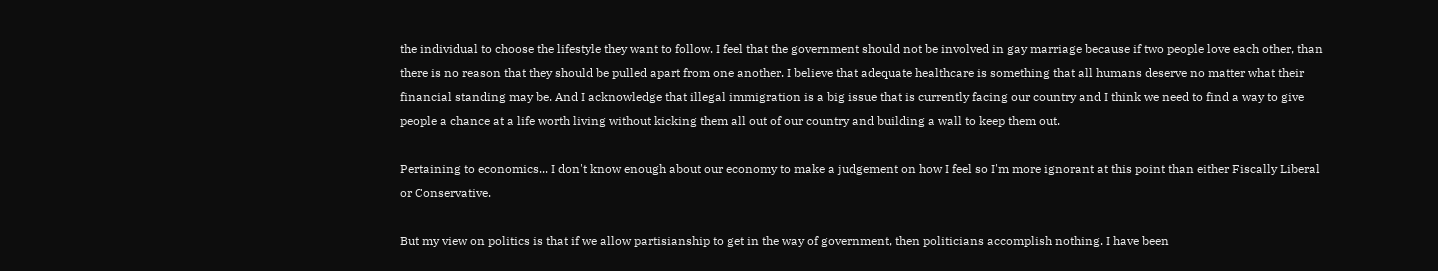the individual to choose the lifestyle they want to follow. I feel that the government should not be involved in gay marriage because if two people love each other, than there is no reason that they should be pulled apart from one another. I believe that adequate healthcare is something that all humans deserve no matter what their financial standing may be. And I acknowledge that illegal immigration is a big issue that is currently facing our country and I think we need to find a way to give people a chance at a life worth living without kicking them all out of our country and building a wall to keep them out.

Pertaining to economics... I don't know enough about our economy to make a judgement on how I feel so I'm more ignorant at this point than either Fiscally Liberal or Conservative.

But my view on politics is that if we allow partisianship to get in the way of government, then politicians accomplish nothing. I have been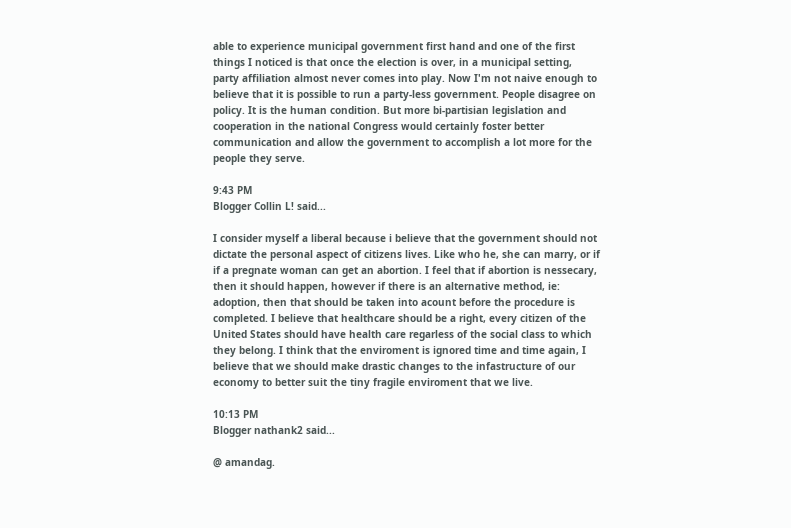able to experience municipal government first hand and one of the first things I noticed is that once the election is over, in a municipal setting, party affiliation almost never comes into play. Now I'm not naive enough to believe that it is possible to run a party-less government. People disagree on policy. It is the human condition. But more bi-partisian legislation and cooperation in the national Congress would certainly foster better communication and allow the government to accomplish a lot more for the people they serve.

9:43 PM
Blogger Collin L! said...

I consider myself a liberal because i believe that the government should not dictate the personal aspect of citizens lives. Like who he, she can marry, or if if a pregnate woman can get an abortion. I feel that if abortion is nessecary, then it should happen, however if there is an alternative method, ie: adoption, then that should be taken into acount before the procedure is completed. I believe that healthcare should be a right, every citizen of the United States should have health care regarless of the social class to which they belong. I think that the enviroment is ignored time and time again, I believe that we should make drastic changes to the infastructure of our economy to better suit the tiny fragile enviroment that we live.

10:13 PM
Blogger nathank2 said...

@ amandag.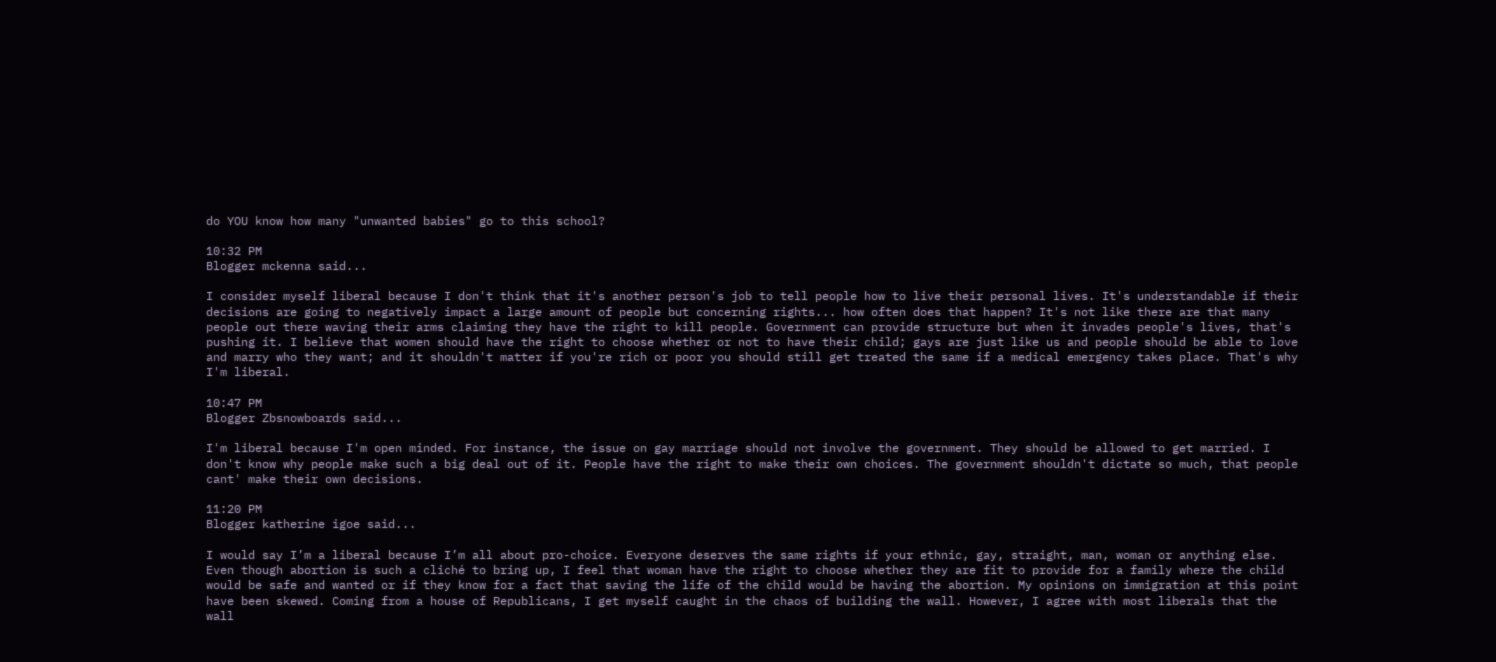do YOU know how many "unwanted babies" go to this school?

10:32 PM
Blogger mckenna said...

I consider myself liberal because I don't think that it's another person's job to tell people how to live their personal lives. It's understandable if their decisions are going to negatively impact a large amount of people but concerning rights... how often does that happen? It's not like there are that many people out there waving their arms claiming they have the right to kill people. Government can provide structure but when it invades people's lives, that's pushing it. I believe that women should have the right to choose whether or not to have their child; gays are just like us and people should be able to love and marry who they want; and it shouldn't matter if you're rich or poor you should still get treated the same if a medical emergency takes place. That's why I'm liberal.

10:47 PM
Blogger Zbsnowboards said...

I'm liberal because I'm open minded. For instance, the issue on gay marriage should not involve the government. They should be allowed to get married. I don't know why people make such a big deal out of it. People have the right to make their own choices. The government shouldn't dictate so much, that people cant' make their own decisions.

11:20 PM
Blogger katherine igoe said...

I would say I’m a liberal because I’m all about pro-choice. Everyone deserves the same rights if your ethnic, gay, straight, man, woman or anything else. Even though abortion is such a cliché to bring up, I feel that woman have the right to choose whether they are fit to provide for a family where the child would be safe and wanted or if they know for a fact that saving the life of the child would be having the abortion. My opinions on immigration at this point have been skewed. Coming from a house of Republicans, I get myself caught in the chaos of building the wall. However, I agree with most liberals that the wall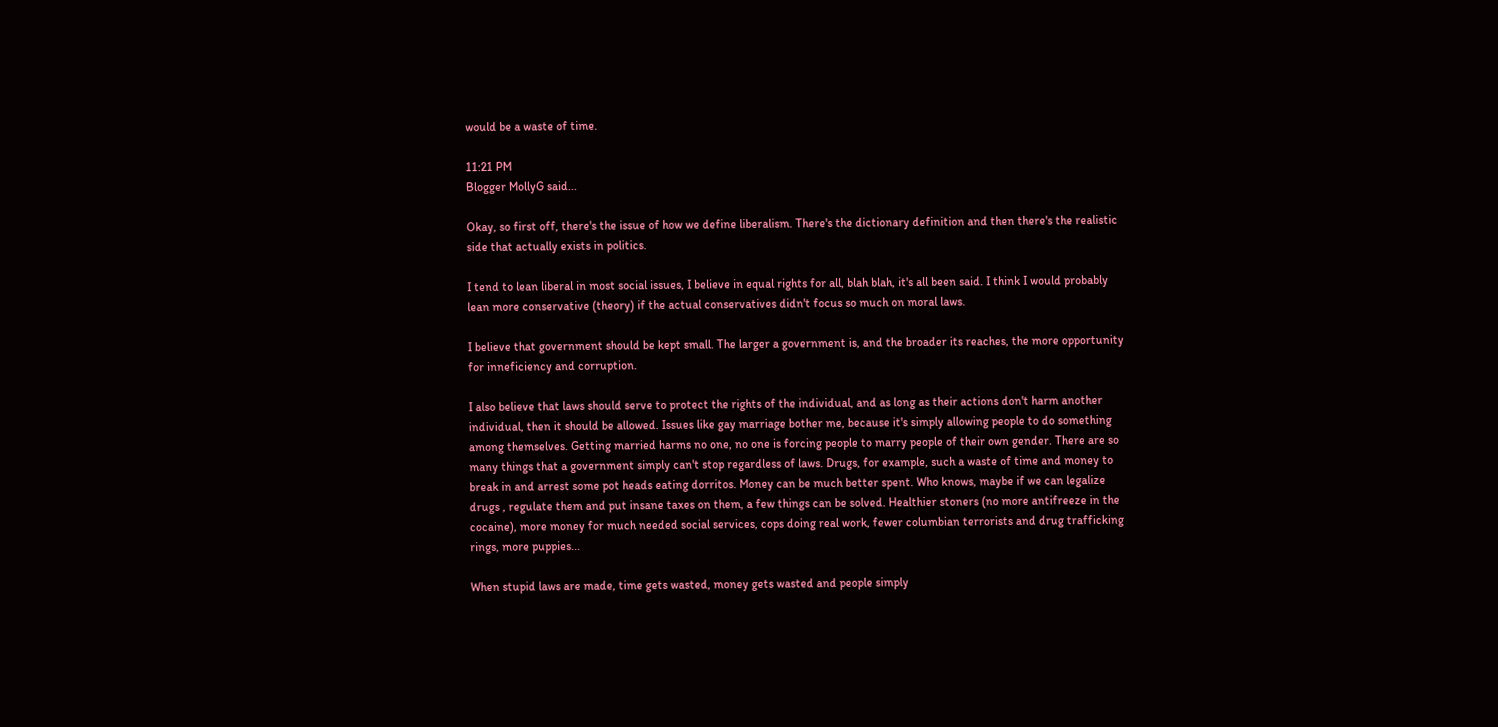would be a waste of time.

11:21 PM
Blogger MollyG said...

Okay, so first off, there's the issue of how we define liberalism. There's the dictionary definition and then there's the realistic side that actually exists in politics.

I tend to lean liberal in most social issues, I believe in equal rights for all, blah blah, it's all been said. I think I would probably lean more conservative (theory) if the actual conservatives didn't focus so much on moral laws.

I believe that government should be kept small. The larger a government is, and the broader its reaches, the more opportunity for inneficiency and corruption.

I also believe that laws should serve to protect the rights of the individual, and as long as their actions don't harm another individual, then it should be allowed. Issues like gay marriage bother me, because it's simply allowing people to do something among themselves. Getting married harms no one, no one is forcing people to marry people of their own gender. There are so many things that a government simply can't stop regardless of laws. Drugs, for example, such a waste of time and money to break in and arrest some pot heads eating dorritos. Money can be much better spent. Who knows, maybe if we can legalize drugs , regulate them and put insane taxes on them, a few things can be solved. Healthier stoners (no more antifreeze in the cocaine), more money for much needed social services, cops doing real work, fewer columbian terrorists and drug trafficking rings, more puppies...

When stupid laws are made, time gets wasted, money gets wasted and people simply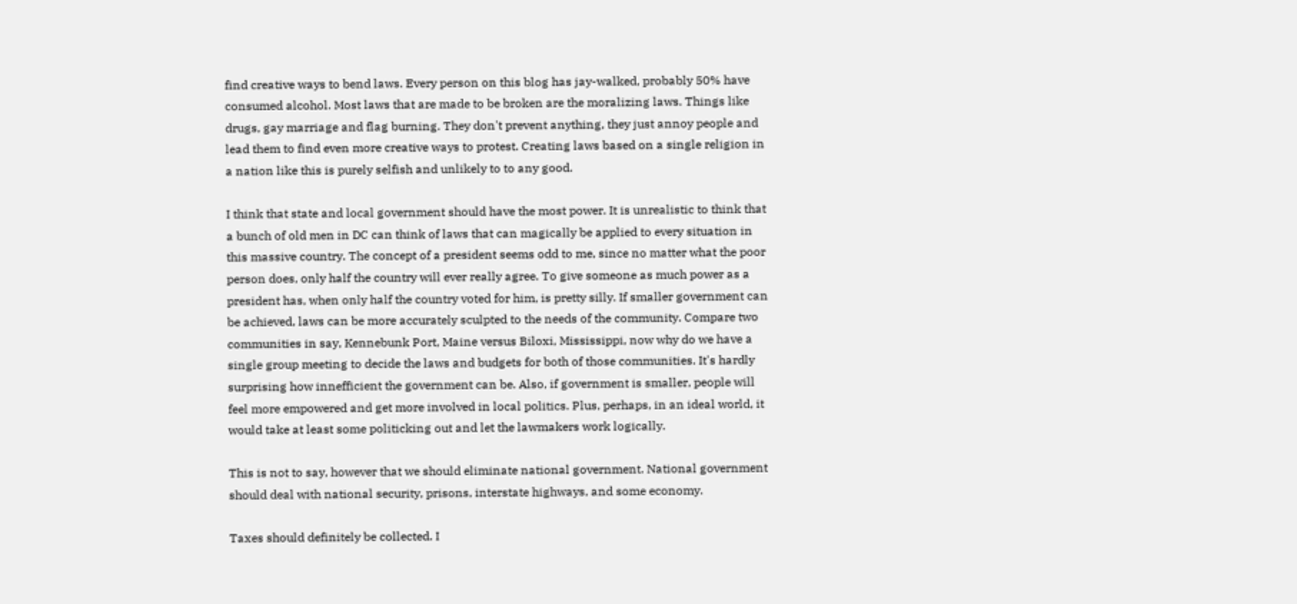find creative ways to bend laws. Every person on this blog has jay-walked, probably 50% have consumed alcohol. Most laws that are made to be broken are the moralizing laws. Things like drugs, gay marriage and flag burning. They don't prevent anything, they just annoy people and lead them to find even more creative ways to protest. Creating laws based on a single religion in a nation like this is purely selfish and unlikely to to any good.

I think that state and local government should have the most power. It is unrealistic to think that a bunch of old men in DC can think of laws that can magically be applied to every situation in this massive country. The concept of a president seems odd to me, since no matter what the poor person does, only half the country will ever really agree. To give someone as much power as a president has, when only half the country voted for him, is pretty silly. If smaller government can be achieved, laws can be more accurately sculpted to the needs of the community. Compare two communities in say, Kennebunk Port, Maine versus Biloxi, Mississippi, now why do we have a single group meeting to decide the laws and budgets for both of those communities. It's hardly surprising how innefficient the government can be. Also, if government is smaller, people will feel more empowered and get more involved in local politics. Plus, perhaps, in an ideal world, it would take at least some politicking out and let the lawmakers work logically.

This is not to say, however that we should eliminate national government. National government should deal with national security, prisons, interstate highways, and some economy.

Taxes should definitely be collected. I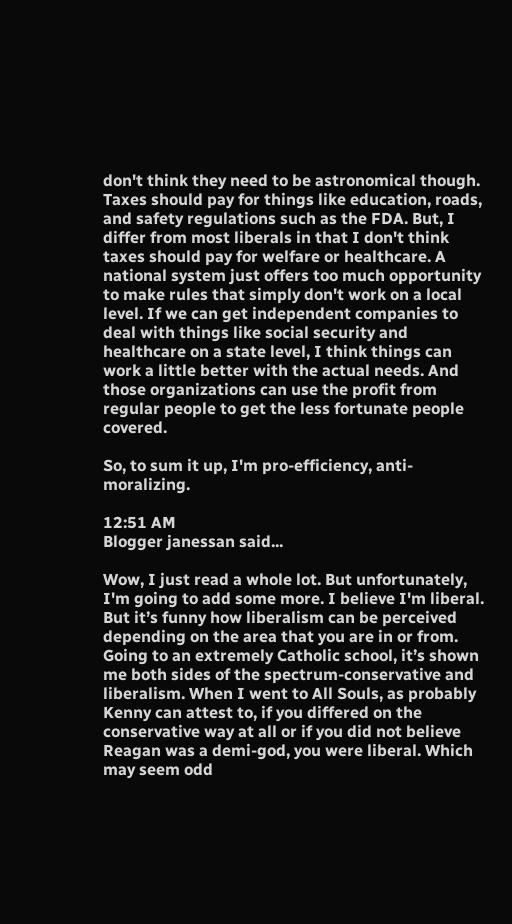don't think they need to be astronomical though. Taxes should pay for things like education, roads, and safety regulations such as the FDA. But, I differ from most liberals in that I don't think taxes should pay for welfare or healthcare. A national system just offers too much opportunity to make rules that simply don't work on a local level. If we can get independent companies to deal with things like social security and healthcare on a state level, I think things can work a little better with the actual needs. And those organizations can use the profit from regular people to get the less fortunate people covered.

So, to sum it up, I'm pro-efficiency, anti-moralizing.

12:51 AM
Blogger janessan said...

Wow, I just read a whole lot. But unfortunately, I'm going to add some more. I believe I'm liberal. But it’s funny how liberalism can be perceived depending on the area that you are in or from. Going to an extremely Catholic school, it’s shown me both sides of the spectrum-conservative and liberalism. When I went to All Souls, as probably Kenny can attest to, if you differed on the conservative way at all or if you did not believe Reagan was a demi-god, you were liberal. Which may seem odd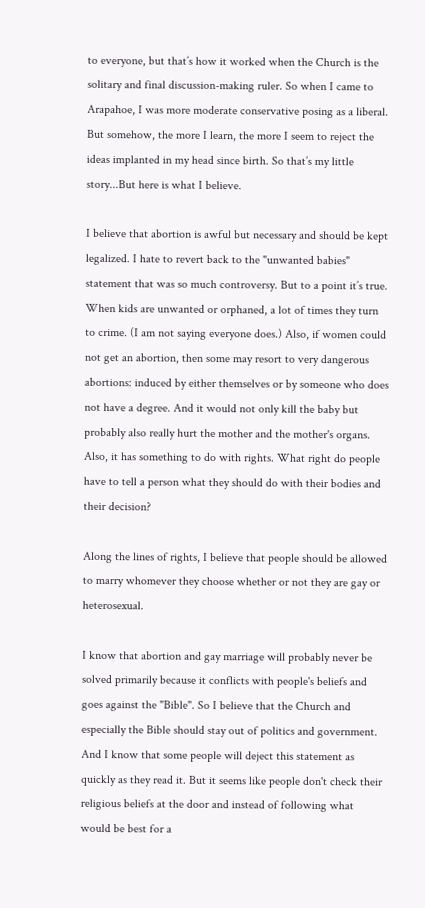to everyone, but that’s how it worked when the Church is the solitary and final discussion-making ruler. So when I came to Arapahoe, I was more moderate conservative posing as a liberal. But somehow, the more I learn, the more I seem to reject the ideas implanted in my head since birth. So that’s my little story...But here is what I believe.

I believe that abortion is awful but necessary and should be kept legalized. I hate to revert back to the "unwanted babies" statement that was so much controversy. But to a point it’s true. When kids are unwanted or orphaned, a lot of times they turn to crime. (I am not saying everyone does.) Also, if women could not get an abortion, then some may resort to very dangerous abortions: induced by either themselves or by someone who does not have a degree. And it would not only kill the baby but probably also really hurt the mother and the mother's organs. Also, it has something to do with rights. What right do people have to tell a person what they should do with their bodies and their decision?

Along the lines of rights, I believe that people should be allowed to marry whomever they choose whether or not they are gay or heterosexual.

I know that abortion and gay marriage will probably never be solved primarily because it conflicts with people's beliefs and goes against the "Bible". So I believe that the Church and especially the Bible should stay out of politics and government. And I know that some people will deject this statement as quickly as they read it. But it seems like people don't check their religious beliefs at the door and instead of following what would be best for a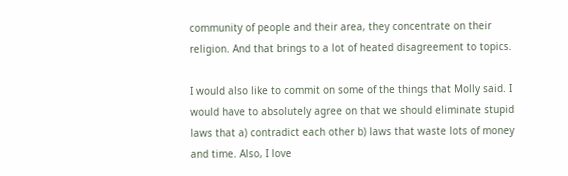community of people and their area, they concentrate on their religion. And that brings to a lot of heated disagreement to topics.

I would also like to commit on some of the things that Molly said. I would have to absolutely agree on that we should eliminate stupid laws that a) contradict each other b) laws that waste lots of money and time. Also, I love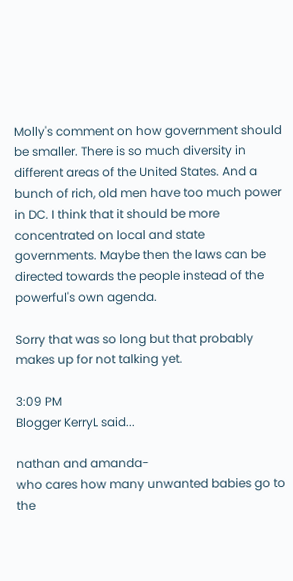Molly's comment on how government should be smaller. There is so much diversity in different areas of the United States. And a bunch of rich, old men have too much power in DC. I think that it should be more concentrated on local and state governments. Maybe then the laws can be directed towards the people instead of the powerful's own agenda.

Sorry that was so long but that probably makes up for not talking yet.

3:09 PM
Blogger KerryL said...

nathan and amanda-
who cares how many unwanted babies go to the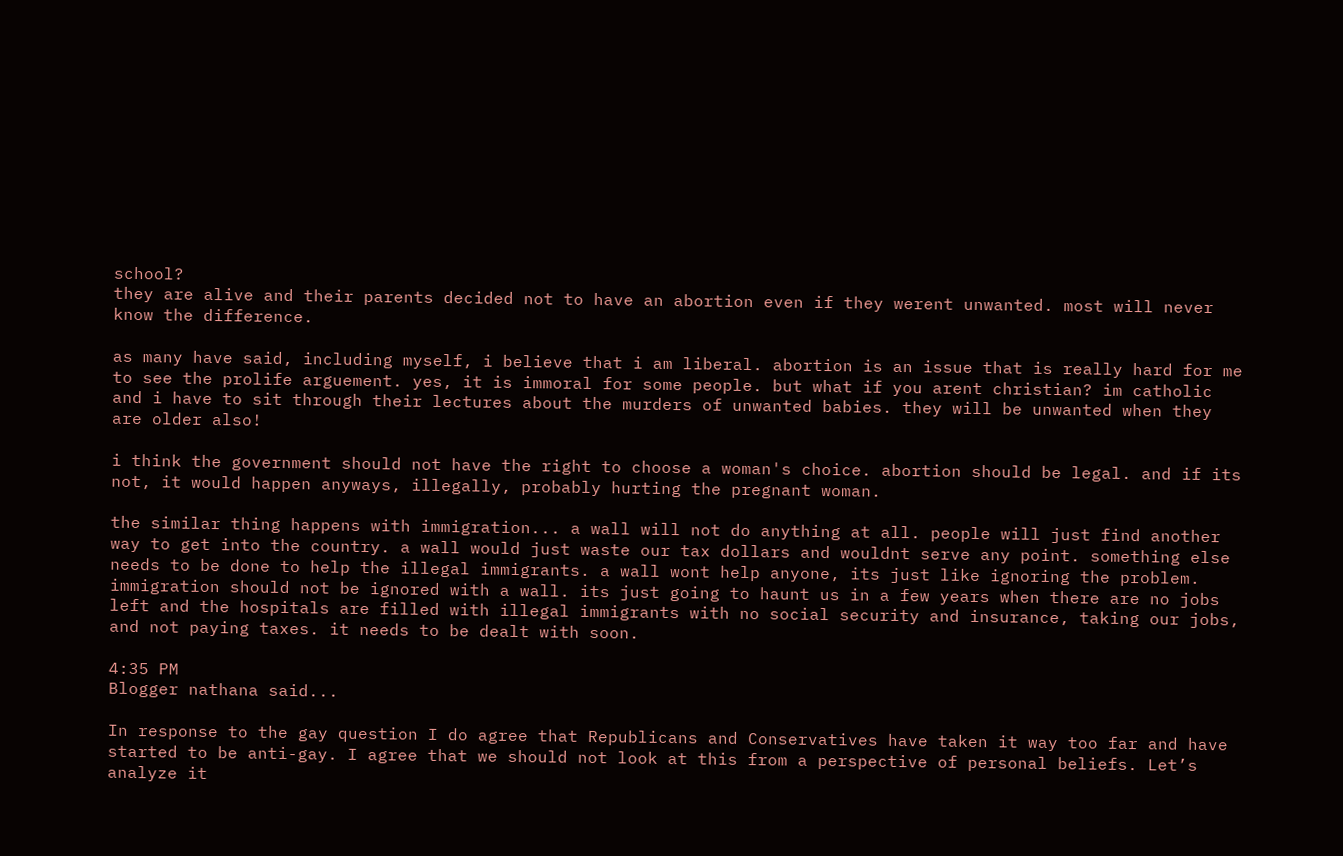school?
they are alive and their parents decided not to have an abortion even if they werent unwanted. most will never know the difference.

as many have said, including myself, i believe that i am liberal. abortion is an issue that is really hard for me to see the prolife arguement. yes, it is immoral for some people. but what if you arent christian? im catholic and i have to sit through their lectures about the murders of unwanted babies. they will be unwanted when they are older also!

i think the government should not have the right to choose a woman's choice. abortion should be legal. and if its not, it would happen anyways, illegally, probably hurting the pregnant woman.

the similar thing happens with immigration... a wall will not do anything at all. people will just find another way to get into the country. a wall would just waste our tax dollars and wouldnt serve any point. something else needs to be done to help the illegal immigrants. a wall wont help anyone, its just like ignoring the problem. immigration should not be ignored with a wall. its just going to haunt us in a few years when there are no jobs left and the hospitals are filled with illegal immigrants with no social security and insurance, taking our jobs, and not paying taxes. it needs to be dealt with soon.

4:35 PM
Blogger nathana said...

In response to the gay question I do agree that Republicans and Conservatives have taken it way too far and have started to be anti-gay. I agree that we should not look at this from a perspective of personal beliefs. Let’s analyze it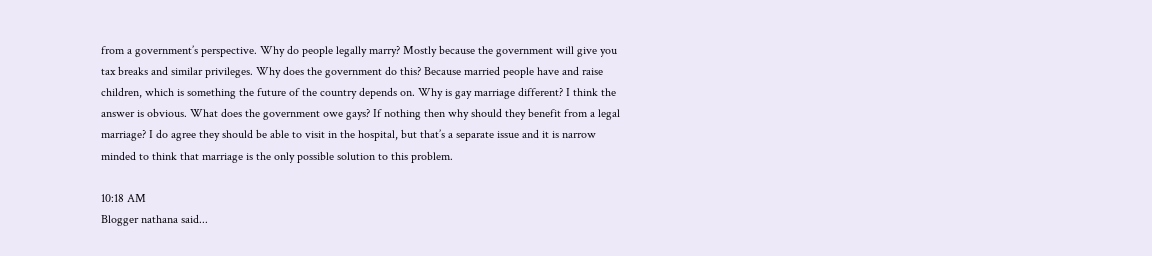from a government’s perspective. Why do people legally marry? Mostly because the government will give you tax breaks and similar privileges. Why does the government do this? Because married people have and raise children, which is something the future of the country depends on. Why is gay marriage different? I think the answer is obvious. What does the government owe gays? If nothing then why should they benefit from a legal marriage? I do agree they should be able to visit in the hospital, but that’s a separate issue and it is narrow minded to think that marriage is the only possible solution to this problem.

10:18 AM
Blogger nathana said...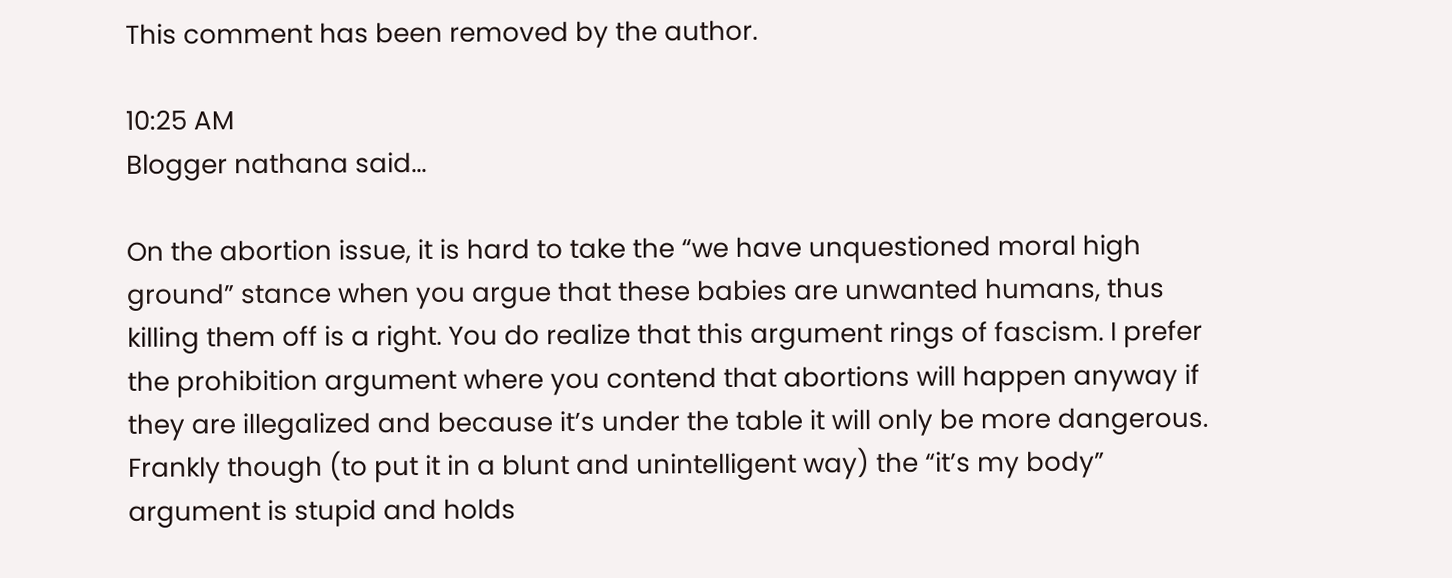This comment has been removed by the author.

10:25 AM
Blogger nathana said...

On the abortion issue, it is hard to take the “we have unquestioned moral high ground” stance when you argue that these babies are unwanted humans, thus killing them off is a right. You do realize that this argument rings of fascism. I prefer the prohibition argument where you contend that abortions will happen anyway if they are illegalized and because it’s under the table it will only be more dangerous. Frankly though (to put it in a blunt and unintelligent way) the “it’s my body” argument is stupid and holds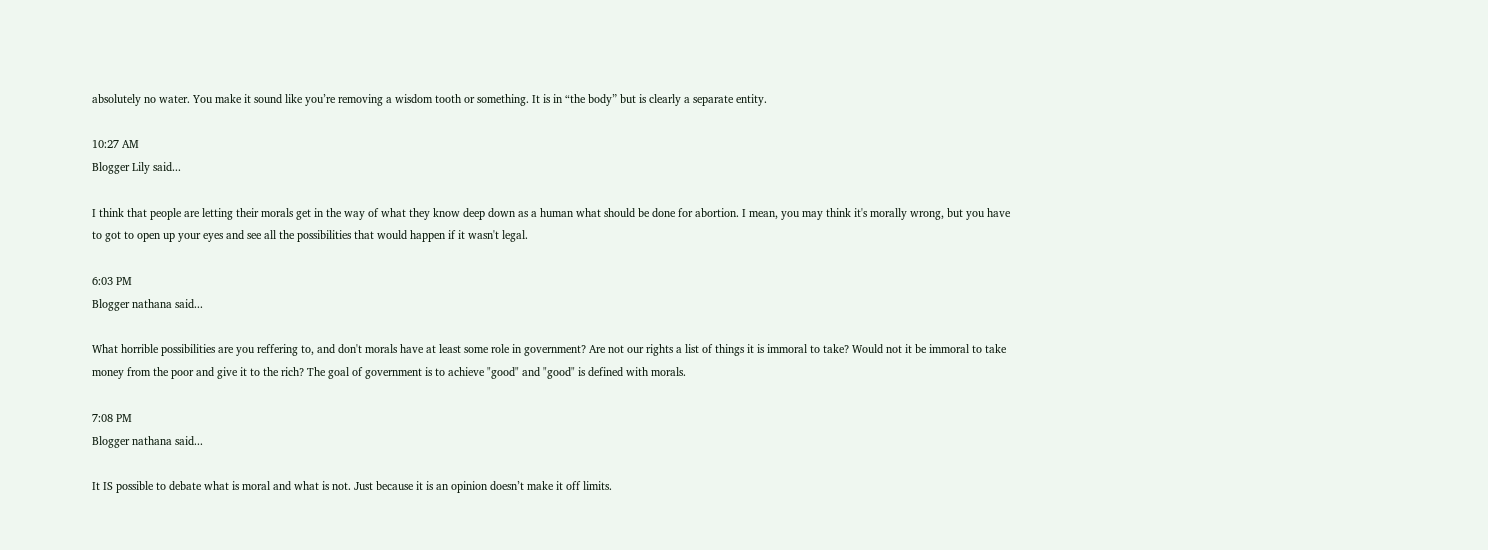absolutely no water. You make it sound like you’re removing a wisdom tooth or something. It is in “the body” but is clearly a separate entity.

10:27 AM
Blogger Lily said...

I think that people are letting their morals get in the way of what they know deep down as a human what should be done for abortion. I mean, you may think it's morally wrong, but you have to got to open up your eyes and see all the possibilities that would happen if it wasn't legal.

6:03 PM
Blogger nathana said...

What horrible possibilities are you reffering to, and don't morals have at least some role in government? Are not our rights a list of things it is immoral to take? Would not it be immoral to take money from the poor and give it to the rich? The goal of government is to achieve "good" and "good" is defined with morals.

7:08 PM
Blogger nathana said...

It IS possible to debate what is moral and what is not. Just because it is an opinion doesn’t make it off limits.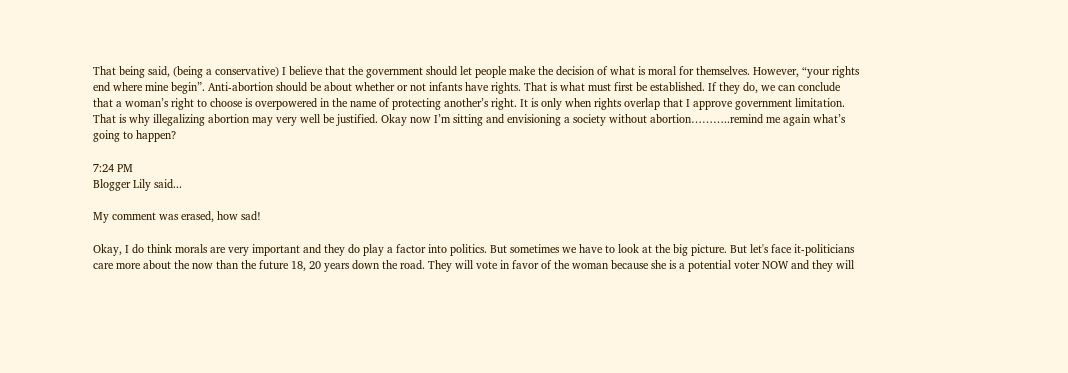That being said, (being a conservative) I believe that the government should let people make the decision of what is moral for themselves. However, “your rights end where mine begin”. Anti-abortion should be about whether or not infants have rights. That is what must first be established. If they do, we can conclude that a woman’s right to choose is overpowered in the name of protecting another’s right. It is only when rights overlap that I approve government limitation. That is why illegalizing abortion may very well be justified. Okay now I’m sitting and envisioning a society without abortion………..remind me again what’s going to happen?

7:24 PM
Blogger Lily said...

My comment was erased, how sad!

Okay, I do think morals are very important and they do play a factor into politics. But sometimes we have to look at the big picture. But let's face it-politicians care more about the now than the future 18, 20 years down the road. They will vote in favor of the woman because she is a potential voter NOW and they will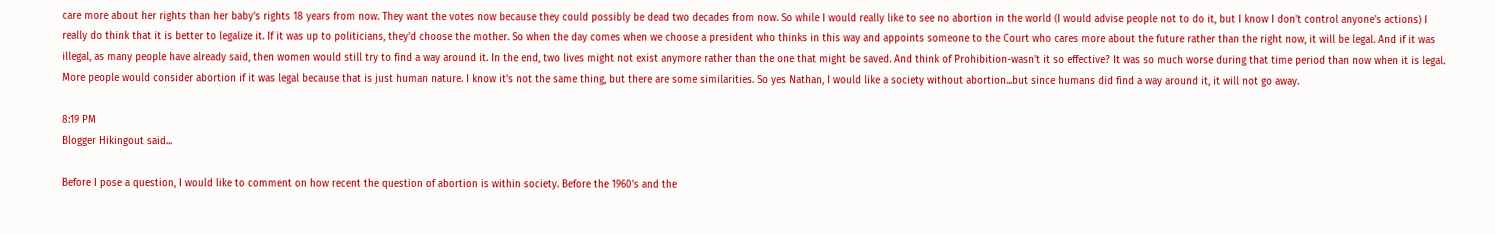care more about her rights than her baby's rights 18 years from now. They want the votes now because they could possibly be dead two decades from now. So while I would really like to see no abortion in the world (I would advise people not to do it, but I know I don't control anyone's actions) I really do think that it is better to legalize it. If it was up to politicians, they'd choose the mother. So when the day comes when we choose a president who thinks in this way and appoints someone to the Court who cares more about the future rather than the right now, it will be legal. And if it was illegal, as many people have already said, then women would still try to find a way around it. In the end, two lives might not exist anymore rather than the one that might be saved. And think of Prohibition-wasn't it so effective? It was so much worse during that time period than now when it is legal. More people would consider abortion if it was legal because that is just human nature. I know it's not the same thing, but there are some similarities. So yes Nathan, I would like a society without abortion...but since humans did find a way around it, it will not go away.

8:19 PM
Blogger Hikingout said...

Before I pose a question, I would like to comment on how recent the question of abortion is within society. Before the 1960's and the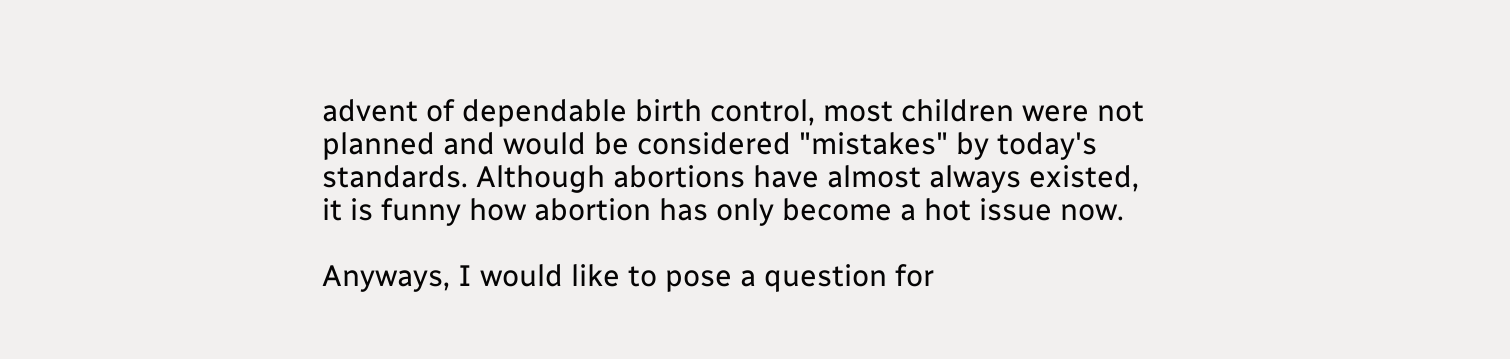advent of dependable birth control, most children were not planned and would be considered "mistakes" by today's standards. Although abortions have almost always existed, it is funny how abortion has only become a hot issue now.

Anyways, I would like to pose a question for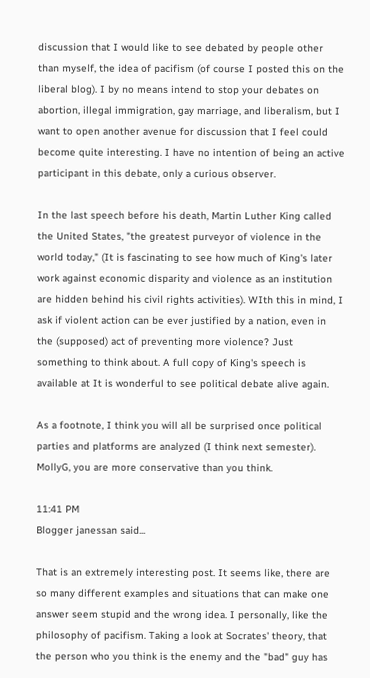discussion that I would like to see debated by people other than myself, the idea of pacifism (of course I posted this on the liberal blog). I by no means intend to stop your debates on abortion, illegal immigration, gay marriage, and liberalism, but I want to open another avenue for discussion that I feel could become quite interesting. I have no intention of being an active participant in this debate, only a curious observer.

In the last speech before his death, Martin Luther King called the United States, "the greatest purveyor of violence in the world today," (It is fascinating to see how much of King's later work against economic disparity and violence as an institution are hidden behind his civil rights activities). WIth this in mind, I ask if violent action can be ever justified by a nation, even in the (supposed) act of preventing more violence? Just something to think about. A full copy of King's speech is available at It is wonderful to see political debate alive again.

As a footnote, I think you will all be surprised once political parties and platforms are analyzed (I think next semester). MollyG, you are more conservative than you think.

11:41 PM
Blogger janessan said...

That is an extremely interesting post. It seems like, there are so many different examples and situations that can make one answer seem stupid and the wrong idea. I personally, like the philosophy of pacifism. Taking a look at Socrates' theory, that the person who you think is the enemy and the "bad" guy has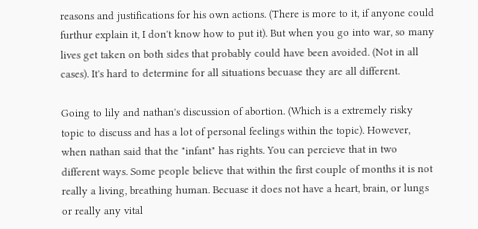reasons and justifications for his own actions. (There is more to it, if anyone could furthur explain it, I don't know how to put it). But when you go into war, so many lives get taken on both sides that probably could have been avoided. (Not in all cases). It's hard to determine for all situations becuase they are all different.

Going to lily and nathan's discussion of abortion. (Which is a extremely risky topic to discuss and has a lot of personal feelings within the topic). However, when nathan said that the "infant" has rights. You can percieve that in two different ways. Some people believe that within the first couple of months it is not really a living, breathing human. Becuase it does not have a heart, brain, or lungs or really any vital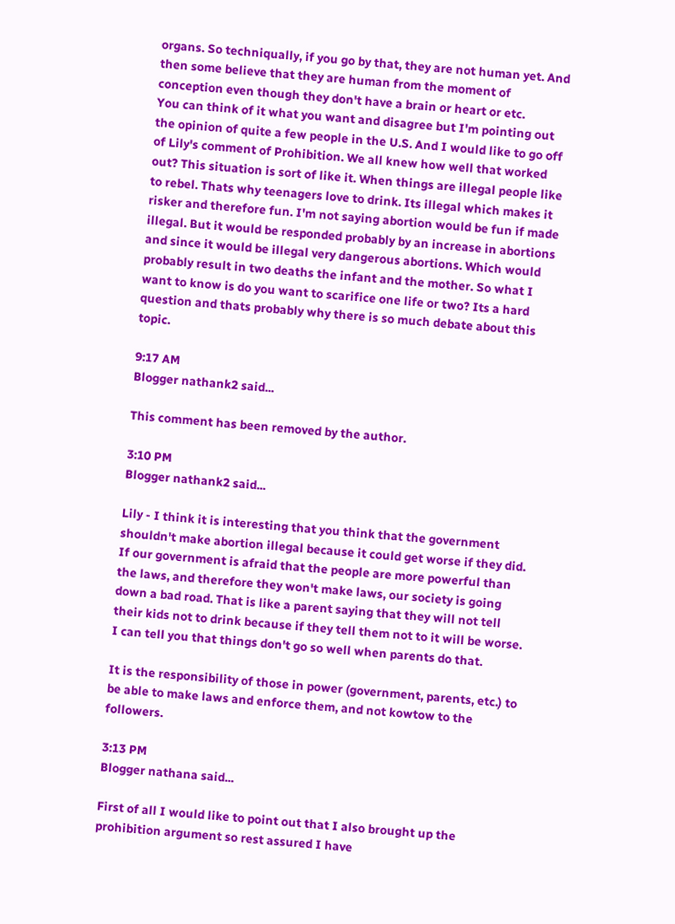organs. So techniqually, if you go by that, they are not human yet. And then some believe that they are human from the moment of conception even though they don't have a brain or heart or etc.
You can think of it what you want and disagree but I'm pointing out the opinion of quite a few people in the U.S. And I would like to go off of Lily's comment of Prohibition. We all knew how well that worked out? This situation is sort of like it. When things are illegal people like to rebel. Thats why teenagers love to drink. Its illegal which makes it risker and therefore fun. I'm not saying abortion would be fun if made illegal. But it would be responded probably by an increase in abortions and since it would be illegal very dangerous abortions. Which would probably result in two deaths the infant and the mother. So what I want to know is do you want to scarifice one life or two? Its a hard question and thats probably why there is so much debate about this topic.

9:17 AM
Blogger nathank2 said...

This comment has been removed by the author.

3:10 PM
Blogger nathank2 said...

Lily - I think it is interesting that you think that the government shouldn't make abortion illegal because it could get worse if they did. If our government is afraid that the people are more powerful than the laws, and therefore they won't make laws, our society is going down a bad road. That is like a parent saying that they will not tell their kids not to drink because if they tell them not to it will be worse. I can tell you that things don't go so well when parents do that.

It is the responsibility of those in power (government, parents, etc.) to be able to make laws and enforce them, and not kowtow to the followers.

3:13 PM
Blogger nathana said...

First of all I would like to point out that I also brought up the prohibition argument so rest assured I have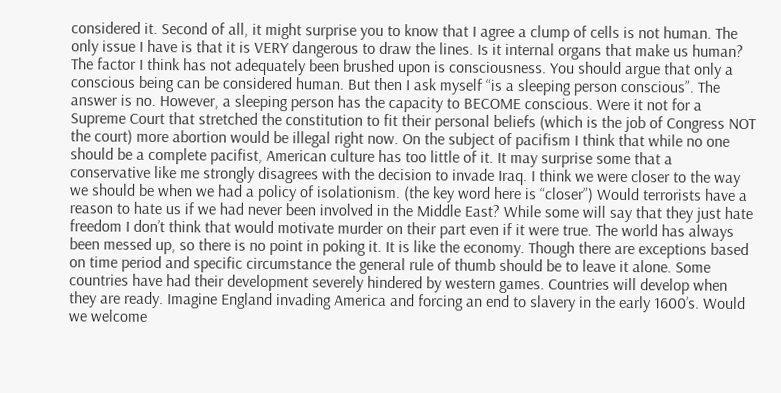considered it. Second of all, it might surprise you to know that I agree a clump of cells is not human. The only issue I have is that it is VERY dangerous to draw the lines. Is it internal organs that make us human? The factor I think has not adequately been brushed upon is consciousness. You should argue that only a conscious being can be considered human. But then I ask myself “is a sleeping person conscious”. The answer is no. However, a sleeping person has the capacity to BECOME conscious. Were it not for a Supreme Court that stretched the constitution to fit their personal beliefs (which is the job of Congress NOT the court) more abortion would be illegal right now. On the subject of pacifism I think that while no one should be a complete pacifist, American culture has too little of it. It may surprise some that a conservative like me strongly disagrees with the decision to invade Iraq. I think we were closer to the way we should be when we had a policy of isolationism. (the key word here is “closer”) Would terrorists have a reason to hate us if we had never been involved in the Middle East? While some will say that they just hate freedom I don’t think that would motivate murder on their part even if it were true. The world has always been messed up, so there is no point in poking it. It is like the economy. Though there are exceptions based on time period and specific circumstance the general rule of thumb should be to leave it alone. Some countries have had their development severely hindered by western games. Countries will develop when they are ready. Imagine England invading America and forcing an end to slavery in the early 1600’s. Would we welcome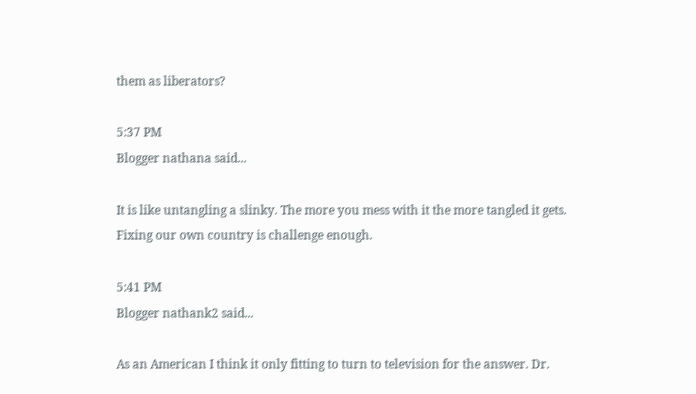them as liberators?

5:37 PM
Blogger nathana said...

It is like untangling a slinky. The more you mess with it the more tangled it gets. Fixing our own country is challenge enough.

5:41 PM
Blogger nathank2 said...

As an American I think it only fitting to turn to television for the answer. Dr.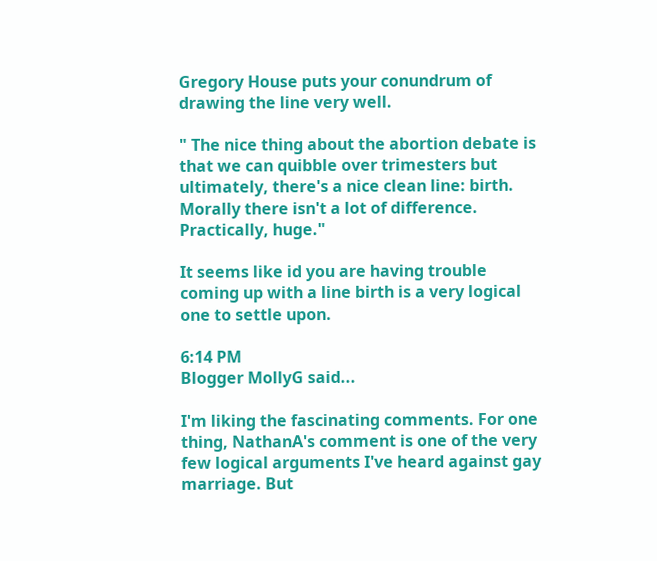Gregory House puts your conundrum of drawing the line very well.

" The nice thing about the abortion debate is that we can quibble over trimesters but ultimately, there's a nice clean line: birth. Morally there isn't a lot of difference. Practically, huge."

It seems like id you are having trouble coming up with a line birth is a very logical one to settle upon.

6:14 PM
Blogger MollyG said...

I'm liking the fascinating comments. For one thing, NathanA's comment is one of the very few logical arguments I've heard against gay marriage. But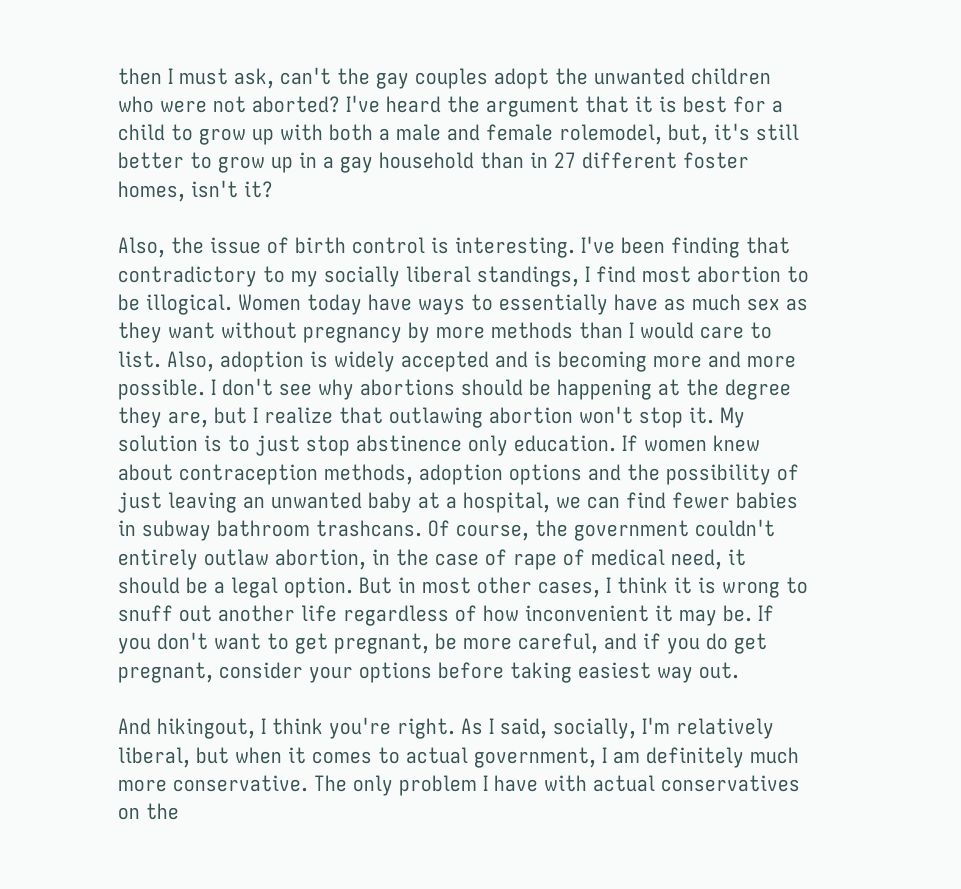then I must ask, can't the gay couples adopt the unwanted children who were not aborted? I've heard the argument that it is best for a child to grow up with both a male and female rolemodel, but, it's still better to grow up in a gay household than in 27 different foster homes, isn't it?

Also, the issue of birth control is interesting. I've been finding that contradictory to my socially liberal standings, I find most abortion to be illogical. Women today have ways to essentially have as much sex as they want without pregnancy by more methods than I would care to list. Also, adoption is widely accepted and is becoming more and more possible. I don't see why abortions should be happening at the degree they are, but I realize that outlawing abortion won't stop it. My solution is to just stop abstinence only education. If women knew about contraception methods, adoption options and the possibility of just leaving an unwanted baby at a hospital, we can find fewer babies in subway bathroom trashcans. Of course, the government couldn't entirely outlaw abortion, in the case of rape of medical need, it should be a legal option. But in most other cases, I think it is wrong to snuff out another life regardless of how inconvenient it may be. If you don't want to get pregnant, be more careful, and if you do get pregnant, consider your options before taking easiest way out.

And hikingout, I think you're right. As I said, socially, I'm relatively liberal, but when it comes to actual government, I am definitely much more conservative. The only problem I have with actual conservatives on the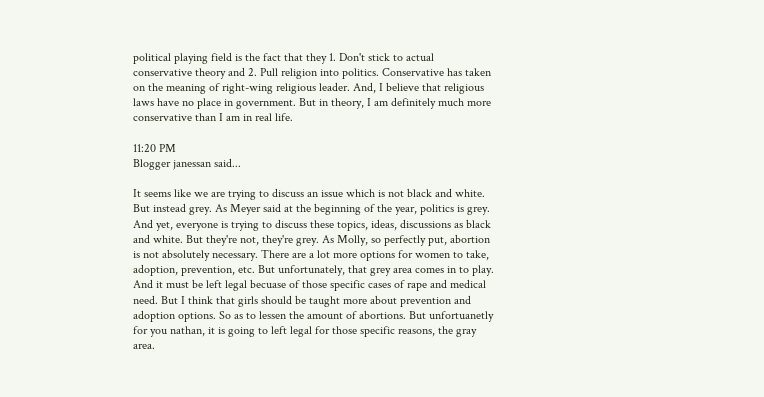political playing field is the fact that they 1. Don't stick to actual conservative theory and 2. Pull religion into politics. Conservative has taken on the meaning of right-wing religious leader. And, I believe that religious laws have no place in government. But in theory, I am definitely much more conservative than I am in real life.

11:20 PM
Blogger janessan said...

It seems like we are trying to discuss an issue which is not black and white. But instead grey. As Meyer said at the beginning of the year, politics is grey. And yet, everyone is trying to discuss these topics, ideas, discussions as black and white. But they're not, they're grey. As Molly, so perfectly put, abortion is not absolutely necessary. There are a lot more options for women to take, adoption, prevention, etc. But unfortunately, that grey area comes in to play. And it must be left legal becuase of those specific cases of rape and medical need. But I think that girls should be taught more about prevention and adoption options. So as to lessen the amount of abortions. But unfortuanetly for you nathan, it is going to left legal for those specific reasons, the gray area.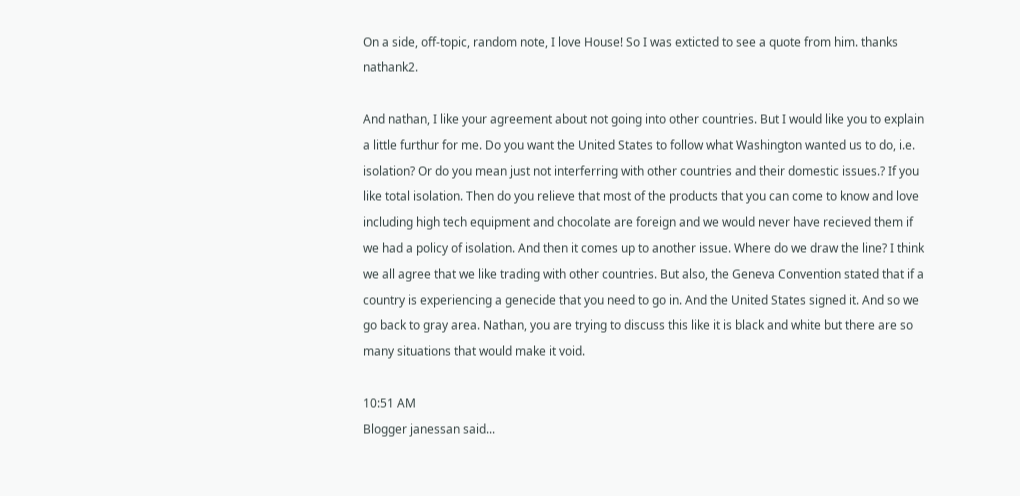On a side, off-topic, random note, I love House! So I was exticted to see a quote from him. thanks nathank2.

And nathan, I like your agreement about not going into other countries. But I would like you to explain a little furthur for me. Do you want the United States to follow what Washington wanted us to do, i.e. isolation? Or do you mean just not interferring with other countries and their domestic issues.? If you like total isolation. Then do you relieve that most of the products that you can come to know and love including high tech equipment and chocolate are foreign and we would never have recieved them if we had a policy of isolation. And then it comes up to another issue. Where do we draw the line? I think we all agree that we like trading with other countries. But also, the Geneva Convention stated that if a country is experiencing a genecide that you need to go in. And the United States signed it. And so we go back to gray area. Nathan, you are trying to discuss this like it is black and white but there are so many situations that would make it void.

10:51 AM
Blogger janessan said...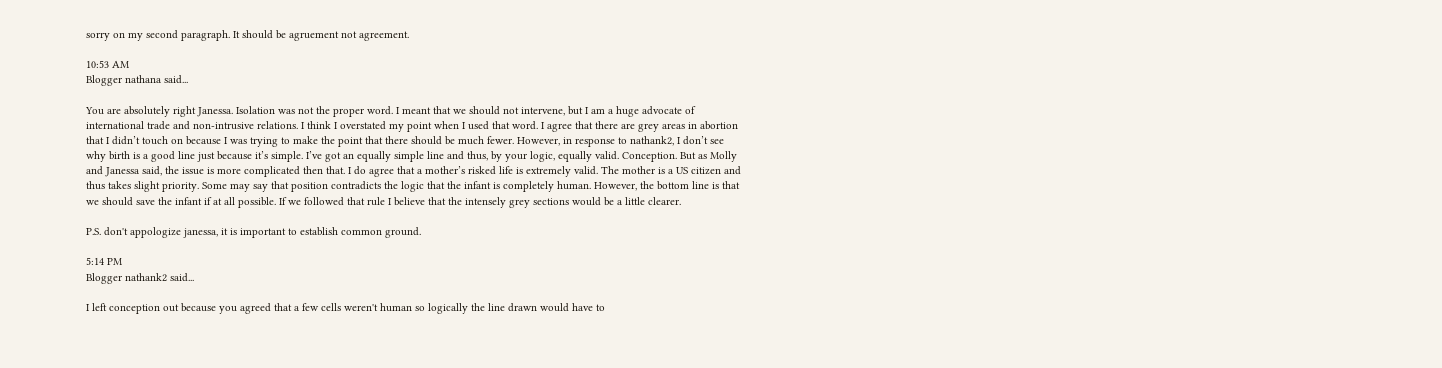sorry on my second paragraph. It should be agruement not agreement.

10:53 AM
Blogger nathana said...

You are absolutely right Janessa. Isolation was not the proper word. I meant that we should not intervene, but I am a huge advocate of international trade and non-intrusive relations. I think I overstated my point when I used that word. I agree that there are grey areas in abortion that I didn’t touch on because I was trying to make the point that there should be much fewer. However, in response to nathank2, I don’t see why birth is a good line just because it’s simple. I’ve got an equally simple line and thus, by your logic, equally valid. Conception. But as Molly and Janessa said, the issue is more complicated then that. I do agree that a mother’s risked life is extremely valid. The mother is a US citizen and thus takes slight priority. Some may say that position contradicts the logic that the infant is completely human. However, the bottom line is that we should save the infant if at all possible. If we followed that rule I believe that the intensely grey sections would be a little clearer.

P.S. don't appologize janessa, it is important to establish common ground.

5:14 PM
Blogger nathank2 said...

I left conception out because you agreed that a few cells weren't human so logically the line drawn would have to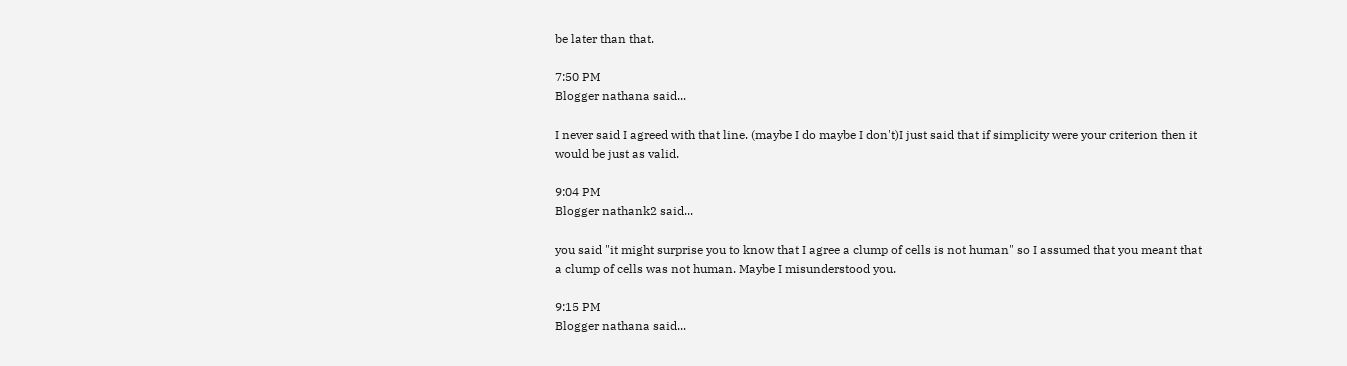be later than that.

7:50 PM
Blogger nathana said...

I never said I agreed with that line. (maybe I do maybe I don't)I just said that if simplicity were your criterion then it would be just as valid.

9:04 PM
Blogger nathank2 said...

you said "it might surprise you to know that I agree a clump of cells is not human" so I assumed that you meant that a clump of cells was not human. Maybe I misunderstood you.

9:15 PM
Blogger nathana said...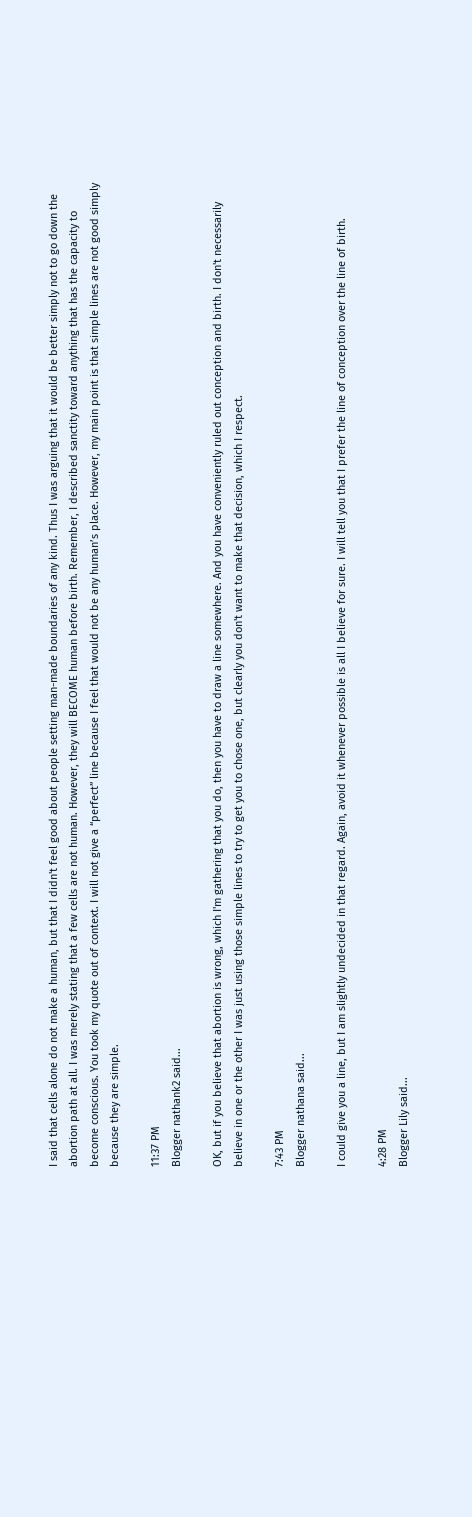I said that cells alone do not make a human, but that I didn't feel good about people setting man-made boundaries of any kind. Thus I was arguing that it would be better simply not to go down the abortion path at all. I was merely stating that a few cells are not human. However, they will BECOME human before birth. Remember, I described sanctity toward anything that has the capacity to become conscious. You took my quote out of context. I will not give a “perfect” line because I feel that would not be any human’s place. However, my main point is that simple lines are not good simply because they are simple.

11:37 PM
Blogger nathank2 said...

OK, but if you believe that abortion is wrong, which I'm gathering that you do, then you have to draw a line somewhere. And you have conveniently ruled out conception and birth. I don't necessarily believe in one or the other I was just using those simple lines to try to get you to chose one, but clearly you don't want to make that decision, which I respect.

7:43 PM
Blogger nathana said...

I could give you a line, but I am slightly undecided in that regard. Again, avoid it whenever possible is all I believe for sure. I will tell you that I prefer the line of conception over the line of birth.

4:28 PM
Blogger Lily said...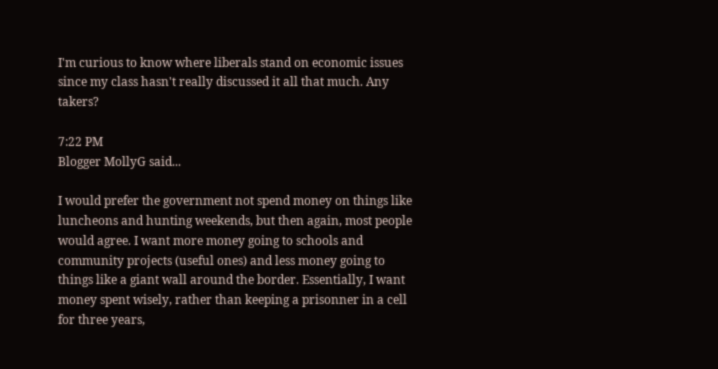I'm curious to know where liberals stand on economic issues since my class hasn't really discussed it all that much. Any takers?

7:22 PM
Blogger MollyG said...

I would prefer the government not spend money on things like luncheons and hunting weekends, but then again, most people would agree. I want more money going to schools and community projects (useful ones) and less money going to things like a giant wall around the border. Essentially, I want money spent wisely, rather than keeping a prisonner in a cell for three years,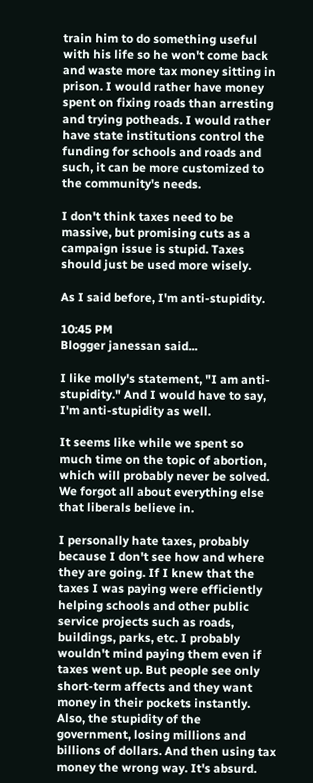train him to do something useful with his life so he won't come back and waste more tax money sitting in prison. I would rather have money spent on fixing roads than arresting and trying potheads. I would rather have state institutions control the funding for schools and roads and such, it can be more customized to the community's needs.

I don't think taxes need to be massive, but promising cuts as a campaign issue is stupid. Taxes should just be used more wisely.

As I said before, I'm anti-stupidity.

10:45 PM
Blogger janessan said...

I like molly's statement, "I am anti-stupidity." And I would have to say, I'm anti-stupidity as well.

It seems like while we spent so much time on the topic of abortion, which will probably never be solved. We forgot all about everything else that liberals believe in.

I personally hate taxes, probably because I don't see how and where they are going. If I knew that the taxes I was paying were efficiently helping schools and other public service projects such as roads, buildings, parks, etc. I probably wouldn't mind paying them even if taxes went up. But people see only short-term affects and they want money in their pockets instantly. Also, the stupidity of the government, losing millions and billions of dollars. And then using tax money the wrong way. It's absurd.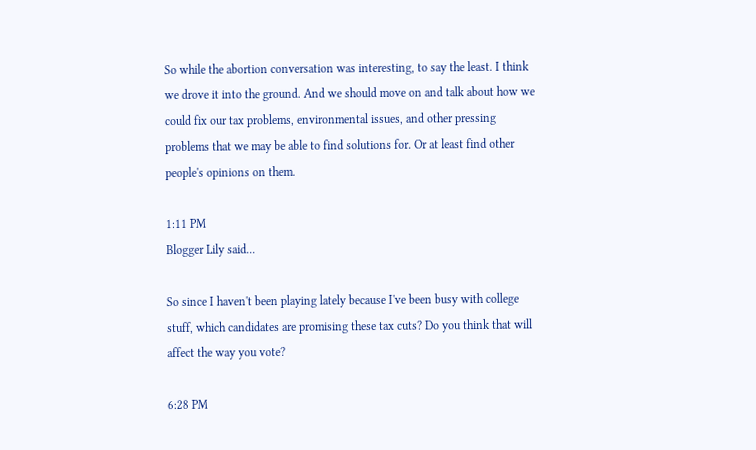So while the abortion conversation was interesting, to say the least. I think we drove it into the ground. And we should move on and talk about how we could fix our tax problems, environmental issues, and other pressing problems that we may be able to find solutions for. Or at least find other people's opinions on them.

1:11 PM
Blogger Lily said...

So since I haven't been playing lately because I've been busy with college stuff, which candidates are promising these tax cuts? Do you think that will affect the way you vote?

6:28 PM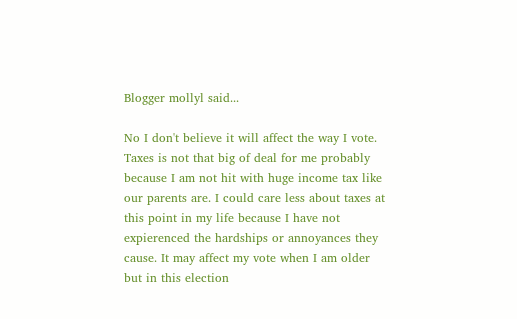Blogger mollyl said...

No I don't believe it will affect the way I vote. Taxes is not that big of deal for me probably because I am not hit with huge income tax like our parents are. I could care less about taxes at this point in my life because I have not expierenced the hardships or annoyances they cause. It may affect my vote when I am older but in this election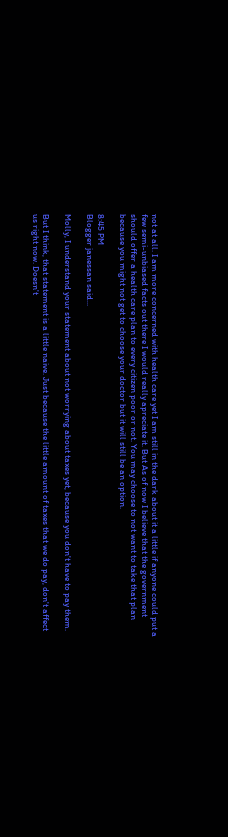not at all. I am more concerned with health care yet I am still in the dark about it a little if anyone could put a few semi-unbiased facts out there I would really apreciate it. But As of now I believe that the government should offer a health care plan to every citizen poor or not. You may choose to not want to take that plan because you might not get to choose your doctor but it will still be an option.

8:45 PM
Blogger janessan said...

Molly, I understand your statement about not worrying about taxes yet, because you don't have to pay them.

But I think, that statement is a little naive. Just because the little amount of taxes that we do pay, don't affect us right now. Doesn't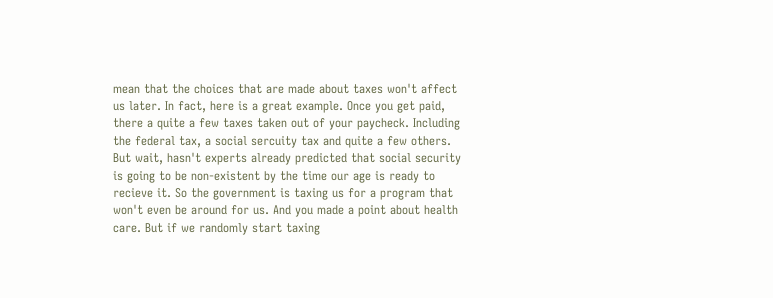mean that the choices that are made about taxes won't affect us later. In fact, here is a great example. Once you get paid, there a quite a few taxes taken out of your paycheck. Including the federal tax, a social sercuity tax and quite a few others. But wait, hasn't experts already predicted that social security is going to be non-existent by the time our age is ready to recieve it. So the government is taxing us for a program that won't even be around for us. And you made a point about health care. But if we randomly start taxing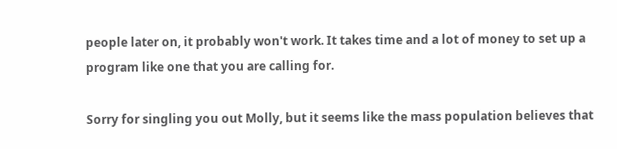people later on, it probably won't work. It takes time and a lot of money to set up a program like one that you are calling for.

Sorry for singling you out Molly, but it seems like the mass population believes that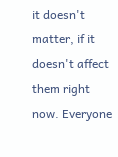it doesn't matter, if it doesn't affect them right now. Everyone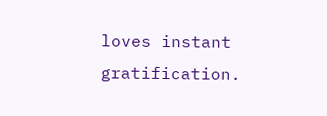loves instant gratification.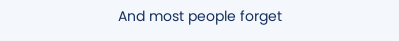And most people forget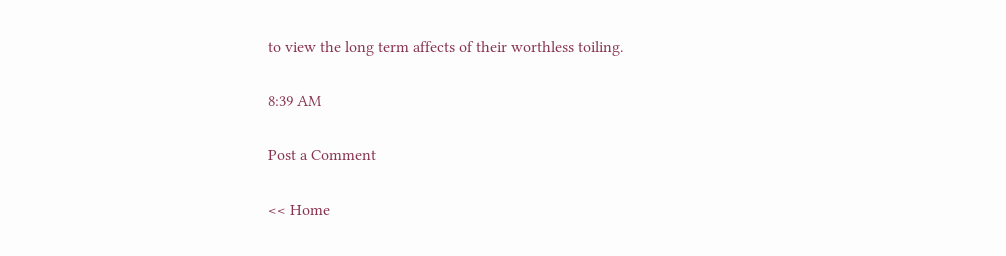to view the long term affects of their worthless toiling.

8:39 AM

Post a Comment

<< Home